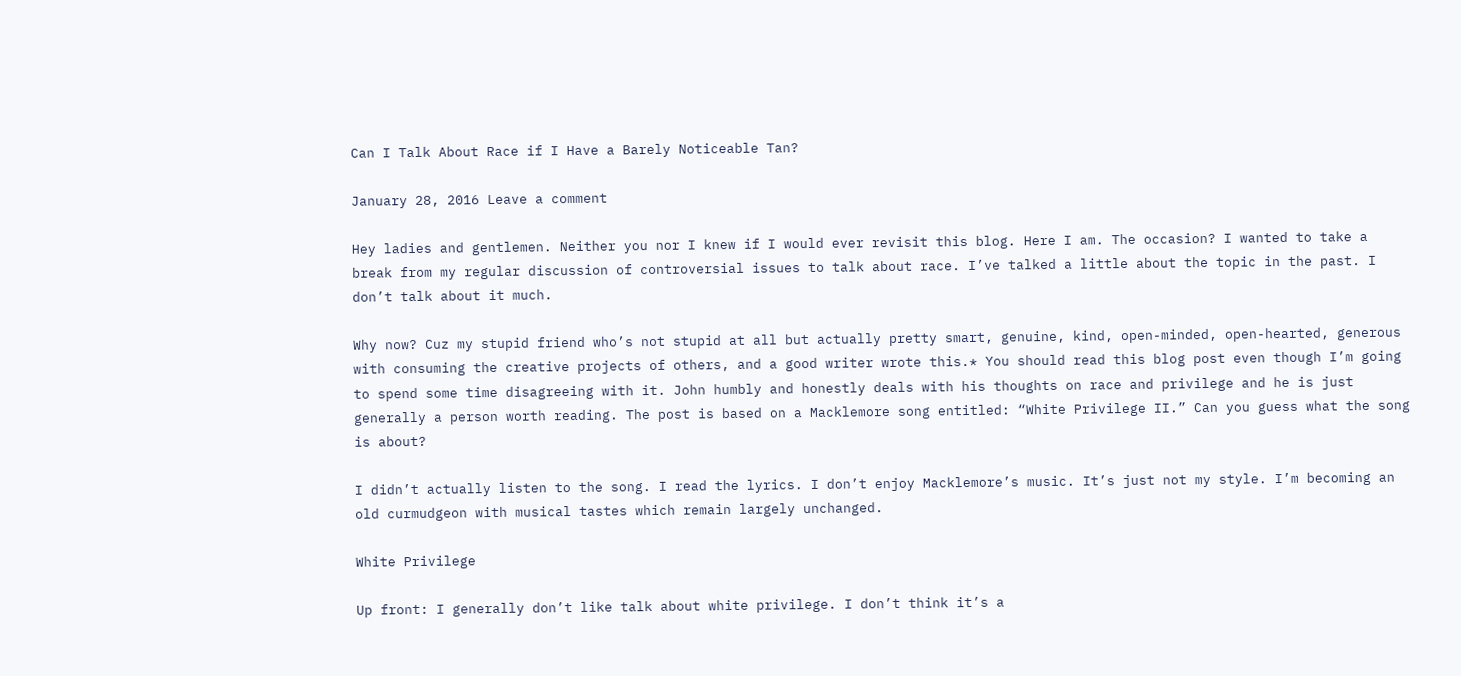Can I Talk About Race if I Have a Barely Noticeable Tan?

January 28, 2016 Leave a comment

Hey ladies and gentlemen. Neither you nor I knew if I would ever revisit this blog. Here I am. The occasion? I wanted to take a break from my regular discussion of controversial issues to talk about race. I’ve talked a little about the topic in the past. I don’t talk about it much.

Why now? Cuz my stupid friend who’s not stupid at all but actually pretty smart, genuine, kind, open-minded, open-hearted, generous with consuming the creative projects of others, and a good writer wrote this.* You should read this blog post even though I’m going to spend some time disagreeing with it. John humbly and honestly deals with his thoughts on race and privilege and he is just generally a person worth reading. The post is based on a Macklemore song entitled: “White Privilege II.” Can you guess what the song is about?

I didn’t actually listen to the song. I read the lyrics. I don’t enjoy Macklemore’s music. It’s just not my style. I’m becoming an old curmudgeon with musical tastes which remain largely unchanged.

White Privilege

Up front: I generally don’t like talk about white privilege. I don’t think it’s a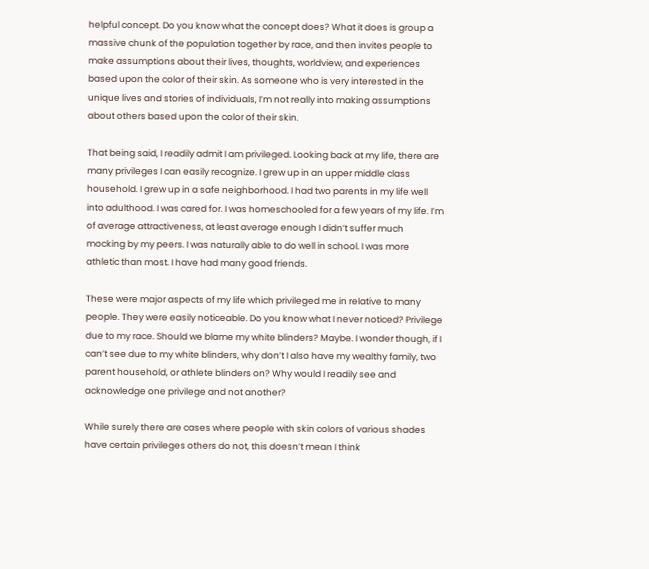helpful concept. Do you know what the concept does? What it does is group a massive chunk of the population together by race, and then invites people to make assumptions about their lives, thoughts, worldview, and experiences based upon the color of their skin. As someone who is very interested in the unique lives and stories of individuals, I’m not really into making assumptions about others based upon the color of their skin.

That being said, I readily admit I am privileged. Looking back at my life, there are many privileges I can easily recognize. I grew up in an upper middle class household. I grew up in a safe neighborhood. I had two parents in my life well into adulthood. I was cared for. I was homeschooled for a few years of my life. I’m of average attractiveness, at least average enough I didn’t suffer much mocking by my peers. I was naturally able to do well in school. I was more athletic than most. I have had many good friends.

These were major aspects of my life which privileged me in relative to many people. They were easily noticeable. Do you know what I never noticed? Privilege due to my race. Should we blame my white blinders? Maybe. I wonder though, if I can’t see due to my white blinders, why don’t I also have my wealthy family, two parent household, or athlete blinders on? Why would I readily see and acknowledge one privilege and not another?

While surely there are cases where people with skin colors of various shades have certain privileges others do not, this doesn’t mean I think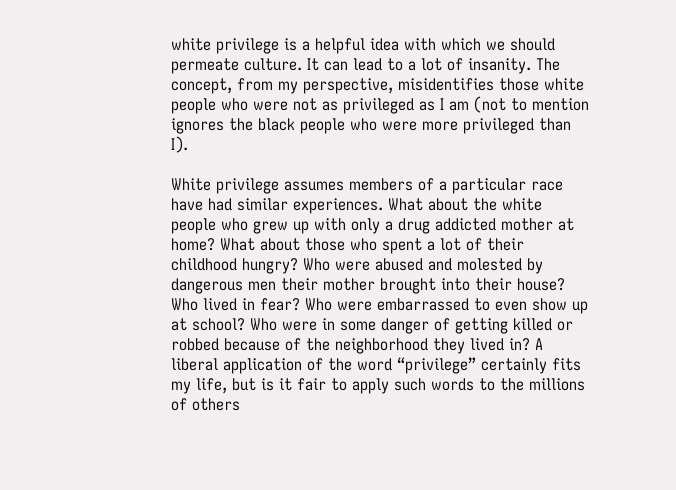white privilege is a helpful idea with which we should permeate culture. It can lead to a lot of insanity. The concept, from my perspective, misidentifies those white people who were not as privileged as I am (not to mention ignores the black people who were more privileged than I).

White privilege assumes members of a particular race have had similar experiences. What about the white people who grew up with only a drug addicted mother at home? What about those who spent a lot of their childhood hungry? Who were abused and molested by dangerous men their mother brought into their house? Who lived in fear? Who were embarrassed to even show up at school? Who were in some danger of getting killed or robbed because of the neighborhood they lived in? A liberal application of the word “privilege” certainly fits my life, but is it fair to apply such words to the millions of others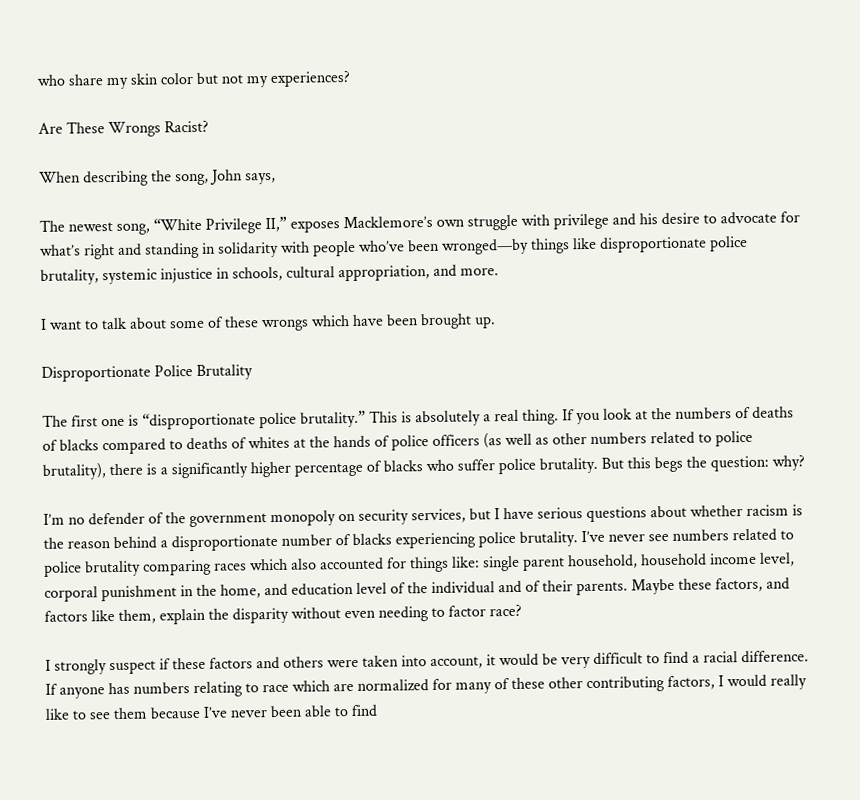who share my skin color but not my experiences?

Are These Wrongs Racist?

When describing the song, John says,

The newest song, “White Privilege II,” exposes Macklemore’s own struggle with privilege and his desire to advocate for what’s right and standing in solidarity with people who’ve been wronged—by things like disproportionate police brutality, systemic injustice in schools, cultural appropriation, and more.

I want to talk about some of these wrongs which have been brought up.

Disproportionate Police Brutality

The first one is “disproportionate police brutality.” This is absolutely a real thing. If you look at the numbers of deaths of blacks compared to deaths of whites at the hands of police officers (as well as other numbers related to police brutality), there is a significantly higher percentage of blacks who suffer police brutality. But this begs the question: why?

I’m no defender of the government monopoly on security services, but I have serious questions about whether racism is the reason behind a disproportionate number of blacks experiencing police brutality. I’ve never see numbers related to police brutality comparing races which also accounted for things like: single parent household, household income level, corporal punishment in the home, and education level of the individual and of their parents. Maybe these factors, and factors like them, explain the disparity without even needing to factor race?

I strongly suspect if these factors and others were taken into account, it would be very difficult to find a racial difference. If anyone has numbers relating to race which are normalized for many of these other contributing factors, I would really like to see them because I’ve never been able to find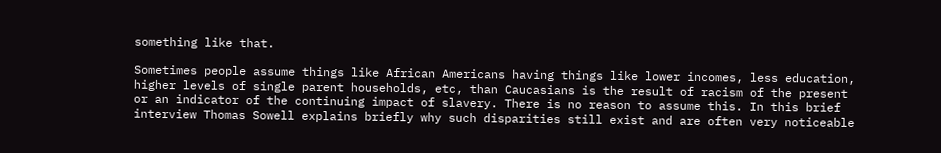something like that.

Sometimes people assume things like African Americans having things like lower incomes, less education, higher levels of single parent households, etc, than Caucasians is the result of racism of the present or an indicator of the continuing impact of slavery. There is no reason to assume this. In this brief interview Thomas Sowell explains briefly why such disparities still exist and are often very noticeable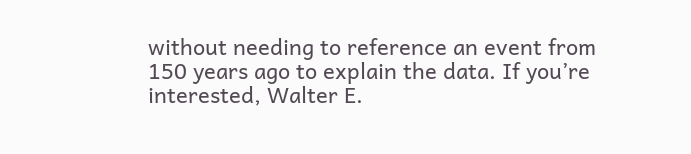without needing to reference an event from 150 years ago to explain the data. If you’re interested, Walter E.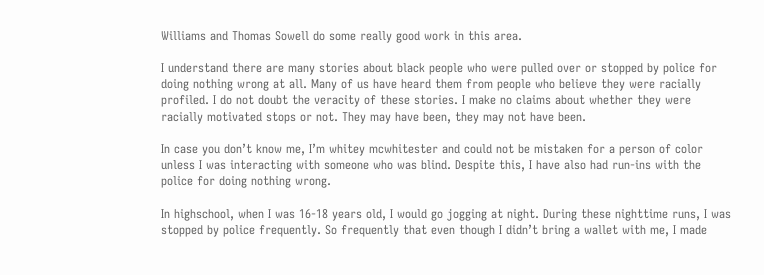Williams and Thomas Sowell do some really good work in this area.

I understand there are many stories about black people who were pulled over or stopped by police for doing nothing wrong at all. Many of us have heard them from people who believe they were racially profiled. I do not doubt the veracity of these stories. I make no claims about whether they were racially motivated stops or not. They may have been, they may not have been.

In case you don’t know me, I’m whitey mcwhitester and could not be mistaken for a person of color unless I was interacting with someone who was blind. Despite this, I have also had run-ins with the police for doing nothing wrong.

In highschool, when I was 16-18 years old, I would go jogging at night. During these nighttime runs, I was stopped by police frequently. So frequently that even though I didn’t bring a wallet with me, I made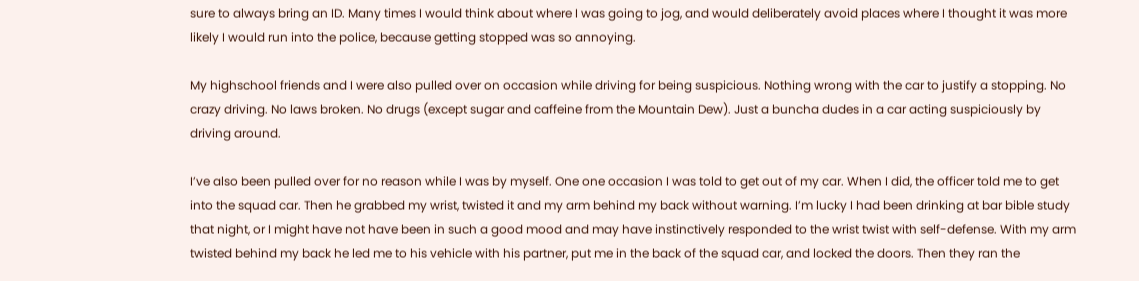sure to always bring an ID. Many times I would think about where I was going to jog, and would deliberately avoid places where I thought it was more likely I would run into the police, because getting stopped was so annoying.

My highschool friends and I were also pulled over on occasion while driving for being suspicious. Nothing wrong with the car to justify a stopping. No crazy driving. No laws broken. No drugs (except sugar and caffeine from the Mountain Dew). Just a buncha dudes in a car acting suspiciously by driving around.

I’ve also been pulled over for no reason while I was by myself. One one occasion I was told to get out of my car. When I did, the officer told me to get into the squad car. Then he grabbed my wrist, twisted it and my arm behind my back without warning. I’m lucky I had been drinking at bar bible study that night, or I might have not have been in such a good mood and may have instinctively responded to the wrist twist with self-defense. With my arm twisted behind my back he led me to his vehicle with his partner, put me in the back of the squad car, and locked the doors. Then they ran the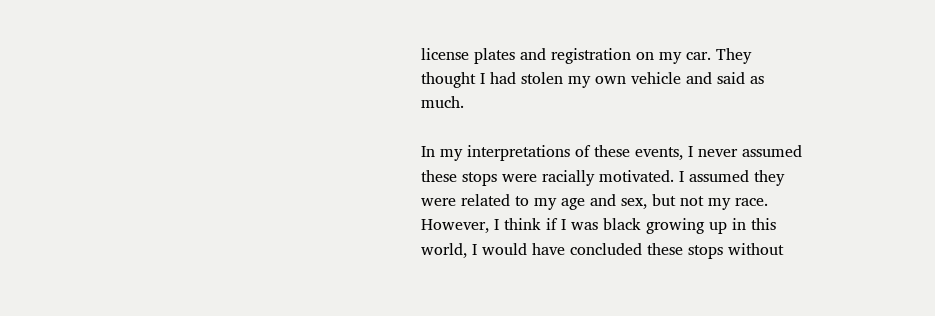license plates and registration on my car. They thought I had stolen my own vehicle and said as much.

In my interpretations of these events, I never assumed these stops were racially motivated. I assumed they were related to my age and sex, but not my race. However, I think if I was black growing up in this world, I would have concluded these stops without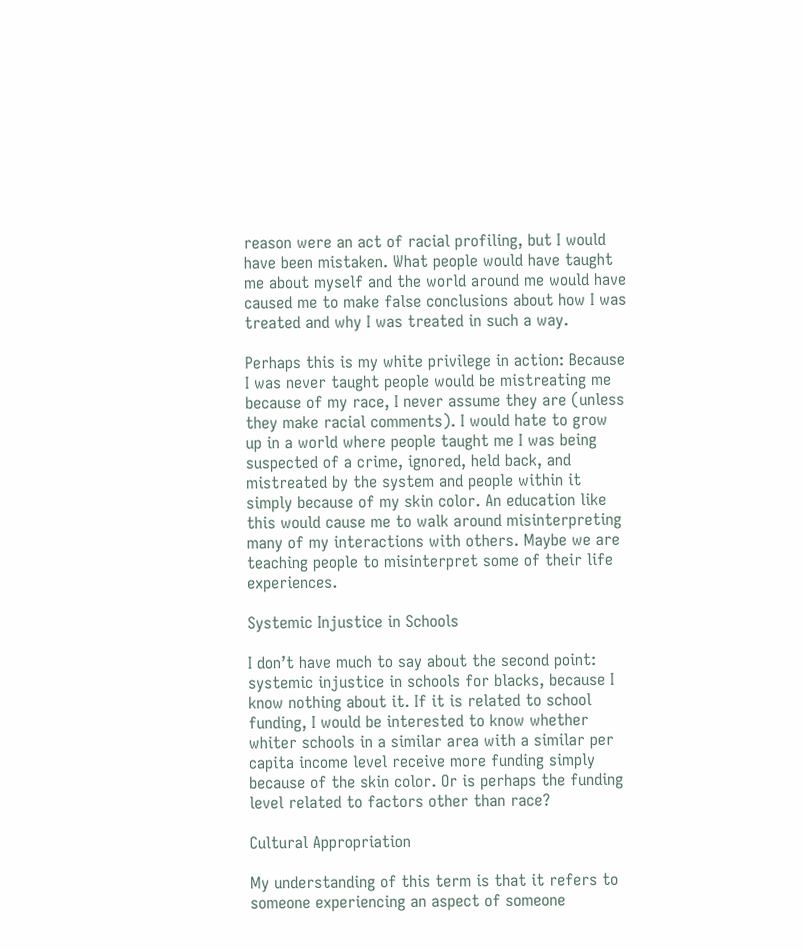reason were an act of racial profiling, but I would have been mistaken. What people would have taught me about myself and the world around me would have caused me to make false conclusions about how I was treated and why I was treated in such a way.

Perhaps this is my white privilege in action: Because I was never taught people would be mistreating me because of my race, I never assume they are (unless they make racial comments). I would hate to grow up in a world where people taught me I was being suspected of a crime, ignored, held back, and mistreated by the system and people within it simply because of my skin color. An education like this would cause me to walk around misinterpreting many of my interactions with others. Maybe we are teaching people to misinterpret some of their life experiences.

Systemic Injustice in Schools

I don’t have much to say about the second point: systemic injustice in schools for blacks, because I know nothing about it. If it is related to school funding, I would be interested to know whether whiter schools in a similar area with a similar per capita income level receive more funding simply because of the skin color. Or is perhaps the funding level related to factors other than race?

Cultural Appropriation

My understanding of this term is that it refers to someone experiencing an aspect of someone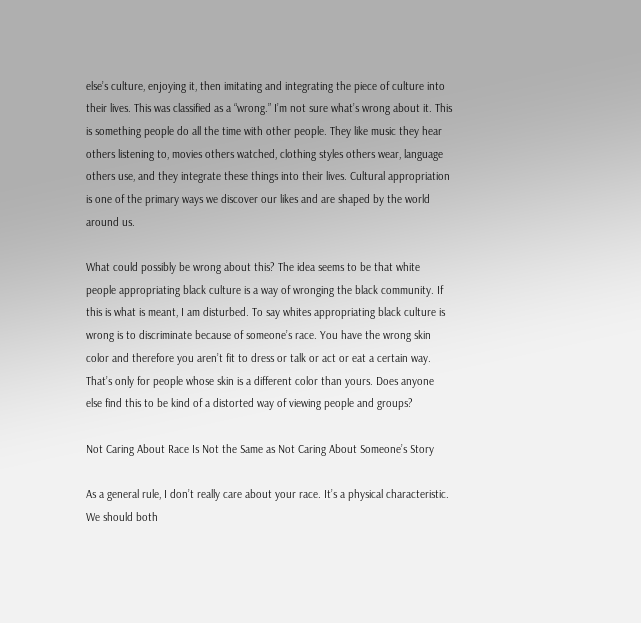else’s culture, enjoying it, then imitating and integrating the piece of culture into their lives. This was classified as a “wrong.” I’m not sure what’s wrong about it. This is something people do all the time with other people. They like music they hear others listening to, movies others watched, clothing styles others wear, language others use, and they integrate these things into their lives. Cultural appropriation is one of the primary ways we discover our likes and are shaped by the world around us.

What could possibly be wrong about this? The idea seems to be that white people appropriating black culture is a way of wronging the black community. If this is what is meant, I am disturbed. To say whites appropriating black culture is wrong is to discriminate because of someone’s race. You have the wrong skin color and therefore you aren’t fit to dress or talk or act or eat a certain way. That’s only for people whose skin is a different color than yours. Does anyone else find this to be kind of a distorted way of viewing people and groups?

Not Caring About Race Is Not the Same as Not Caring About Someone’s Story

As a general rule, I don’t really care about your race. It’s a physical characteristic. We should both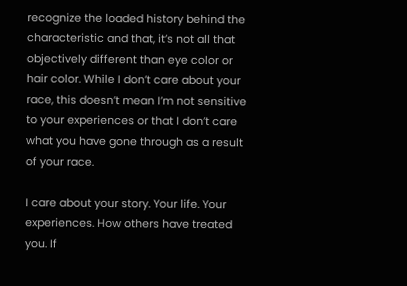recognize the loaded history behind the characteristic and that, it’s not all that objectively different than eye color or hair color. While I don’t care about your race, this doesn’t mean I’m not sensitive to your experiences or that I don’t care what you have gone through as a result of your race.

I care about your story. Your life. Your experiences. How others have treated you. If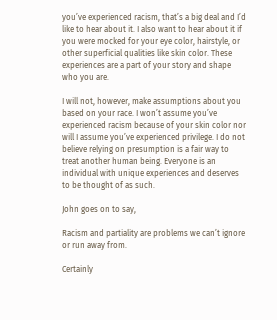you’ve experienced racism, that’s a big deal and I’d like to hear about it. I also want to hear about it if you were mocked for your eye color, hairstyle, or other superficial qualities like skin color. These experiences are a part of your story and shape who you are.

I will not, however, make assumptions about you based on your race. I won’t assume you’ve experienced racism because of your skin color nor will I assume you’ve experienced privilege. I do not believe relying on presumption is a fair way to treat another human being. Everyone is an individual with unique experiences and deserves to be thought of as such.

John goes on to say,

Racism and partiality are problems we can’t ignore or run away from.

Certainly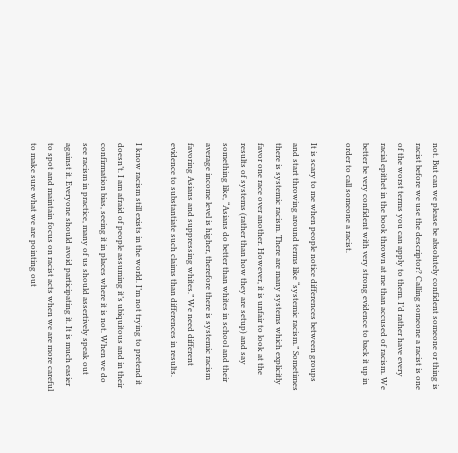not. But can we please be absolutely confident someone or thing is racist before we use the descriptor? Calling someone a racist is one of the worst terms you can apply to them. I’d rather have every racial epithet in the book thrown at me than accused of racism. We better be very confident with very strong evidence to back it up in order to call someone a racist.

It is scary to me when people notice differences between groups and start throwing around terms like “systemic racism.” Sometimes there is systemic racism. There are many systems which explicitly favor one race over another. However, it is unfair to look at the results of systems (rather than how they are setup) and say something like, “Asians do better than whites in school and their average income level is higher, therefore there is systemic racism favoring Asians and suppressing whites.” We need different evidence to substantiate such claims than differences in results.

I know racism still exists in the world. I’m not trying to pretend it doesn’t. I am afraid of people assuming it’s ubiquitous and in their confirmation bias, seeing it in places where it is not. When we do see racism in practice, many of us should assertively speak out against it. Everyone should avoid participating it. It is much easier to spot and maintain focus on racist acts when we are more careful to make sure what we are pointing out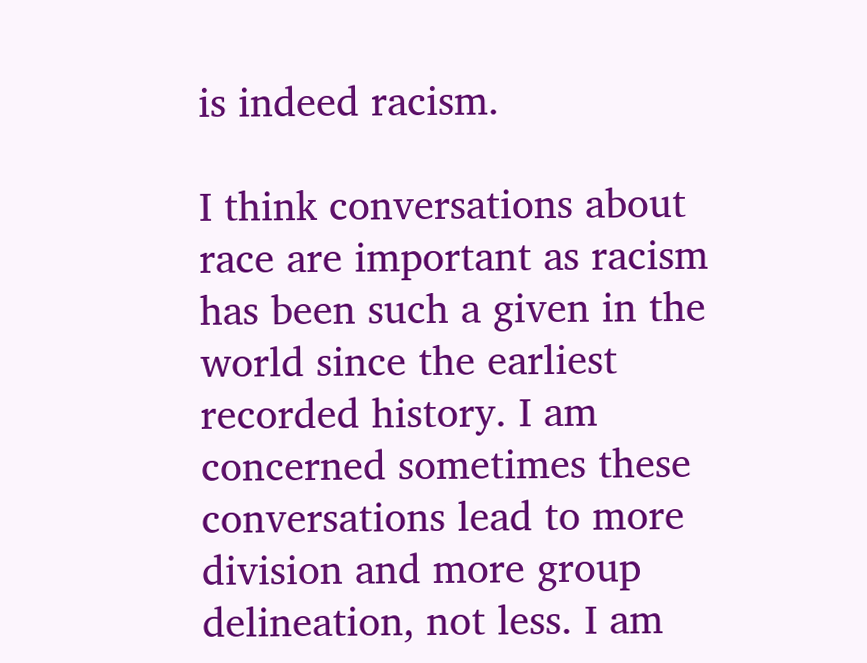is indeed racism.

I think conversations about race are important as racism has been such a given in the world since the earliest recorded history. I am concerned sometimes these conversations lead to more division and more group delineation, not less. I am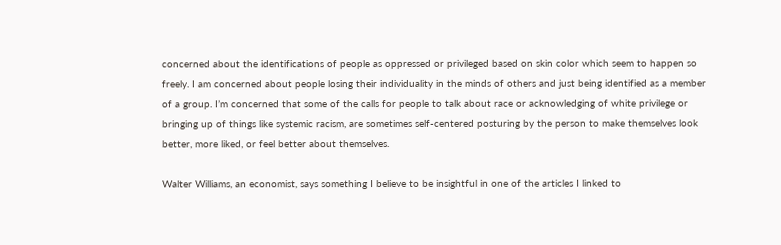concerned about the identifications of people as oppressed or privileged based on skin color which seem to happen so freely. I am concerned about people losing their individuality in the minds of others and just being identified as a member of a group. I’m concerned that some of the calls for people to talk about race or acknowledging of white privilege or bringing up of things like systemic racism, are sometimes self-centered posturing by the person to make themselves look better, more liked, or feel better about themselves.

Walter Williams, an economist, says something I believe to be insightful in one of the articles I linked to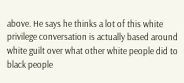above. He says he thinks a lot of this white privilege conversation is actually based around white guilt over what other white people did to black people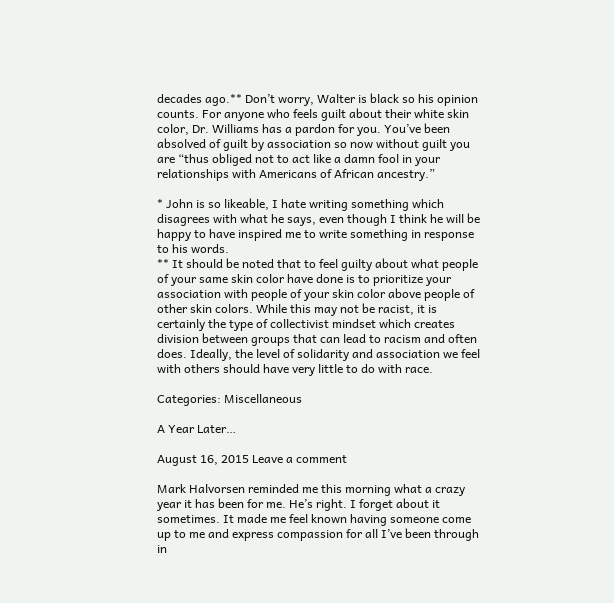decades ago.** Don’t worry, Walter is black so his opinion counts. For anyone who feels guilt about their white skin color, Dr. Williams has a pardon for you. You’ve been absolved of guilt by association so now without guilt you are “thus obliged not to act like a damn fool in your relationships with Americans of African ancestry.”

* John is so likeable, I hate writing something which disagrees with what he says, even though I think he will be happy to have inspired me to write something in response to his words.
** It should be noted that to feel guilty about what people of your same skin color have done is to prioritize your association with people of your skin color above people of other skin colors. While this may not be racist, it is certainly the type of collectivist mindset which creates division between groups that can lead to racism and often does. Ideally, the level of solidarity and association we feel with others should have very little to do with race.

Categories: Miscellaneous

A Year Later…

August 16, 2015 Leave a comment

Mark Halvorsen reminded me this morning what a crazy year it has been for me. He’s right. I forget about it sometimes. It made me feel known having someone come up to me and express compassion for all I’ve been through in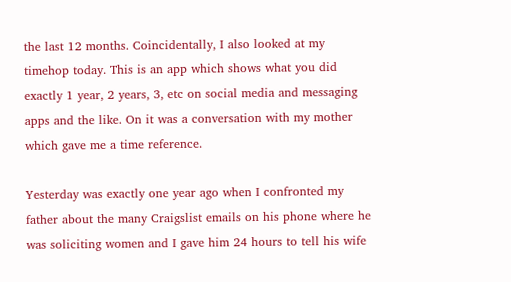the last 12 months. Coincidentally, I also looked at my timehop today. This is an app which shows what you did exactly 1 year, 2 years, 3, etc on social media and messaging apps and the like. On it was a conversation with my mother which gave me a time reference.

Yesterday was exactly one year ago when I confronted my father about the many Craigslist emails on his phone where he was soliciting women and I gave him 24 hours to tell his wife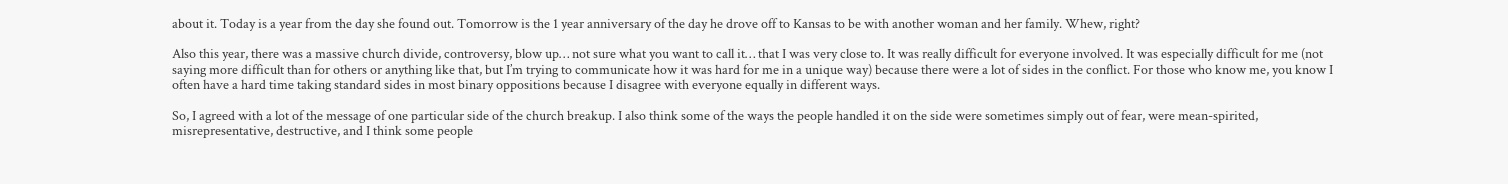about it. Today is a year from the day she found out. Tomorrow is the 1 year anniversary of the day he drove off to Kansas to be with another woman and her family. Whew, right?

Also this year, there was a massive church divide, controversy, blow up… not sure what you want to call it… that I was very close to. It was really difficult for everyone involved. It was especially difficult for me (not saying more difficult than for others or anything like that, but I’m trying to communicate how it was hard for me in a unique way) because there were a lot of sides in the conflict. For those who know me, you know I often have a hard time taking standard sides in most binary oppositions because I disagree with everyone equally in different ways.

So, I agreed with a lot of the message of one particular side of the church breakup. I also think some of the ways the people handled it on the side were sometimes simply out of fear, were mean-spirited, misrepresentative, destructive, and I think some people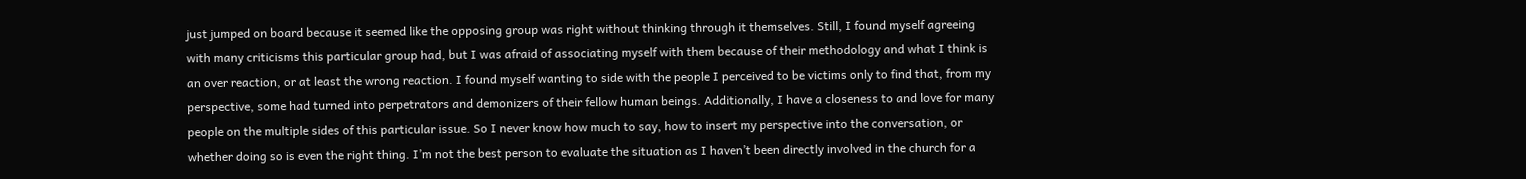just jumped on board because it seemed like the opposing group was right without thinking through it themselves. Still, I found myself agreeing with many criticisms this particular group had, but I was afraid of associating myself with them because of their methodology and what I think is an over reaction, or at least the wrong reaction. I found myself wanting to side with the people I perceived to be victims only to find that, from my perspective, some had turned into perpetrators and demonizers of their fellow human beings. Additionally, I have a closeness to and love for many people on the multiple sides of this particular issue. So I never know how much to say, how to insert my perspective into the conversation, or whether doing so is even the right thing. I’m not the best person to evaluate the situation as I haven’t been directly involved in the church for a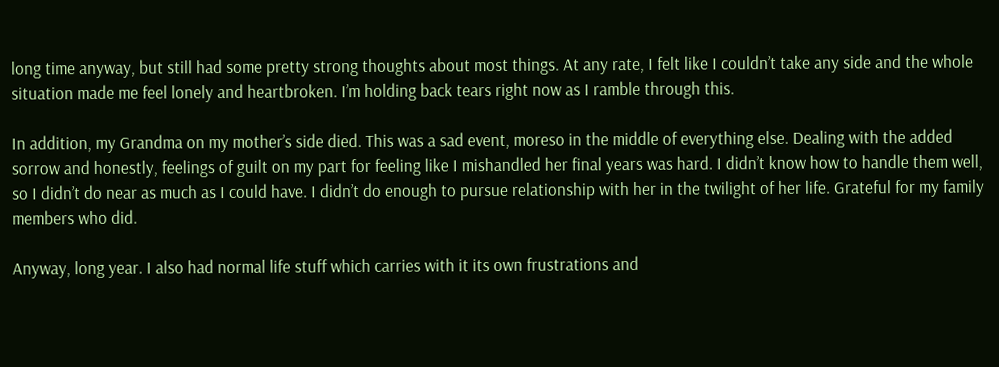long time anyway, but still had some pretty strong thoughts about most things. At any rate, I felt like I couldn’t take any side and the whole situation made me feel lonely and heartbroken. I’m holding back tears right now as I ramble through this.

In addition, my Grandma on my mother’s side died. This was a sad event, moreso in the middle of everything else. Dealing with the added sorrow and honestly, feelings of guilt on my part for feeling like I mishandled her final years was hard. I didn’t know how to handle them well, so I didn’t do near as much as I could have. I didn’t do enough to pursue relationship with her in the twilight of her life. Grateful for my family members who did.

Anyway, long year. I also had normal life stuff which carries with it its own frustrations and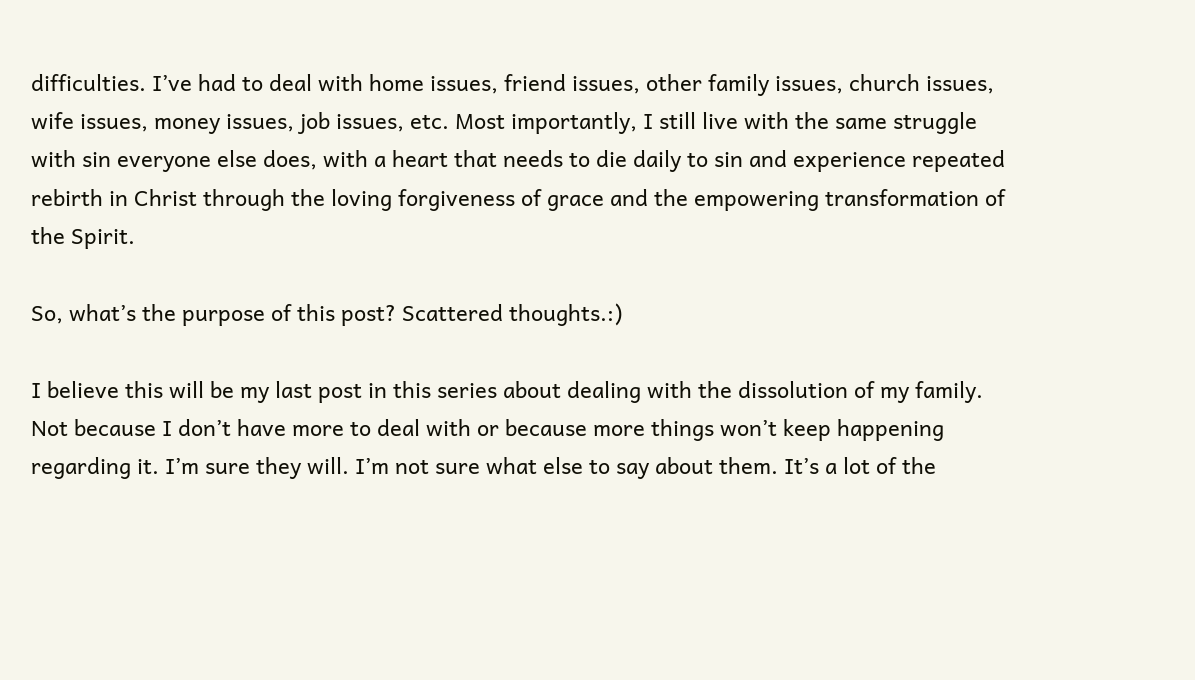difficulties. I’ve had to deal with home issues, friend issues, other family issues, church issues, wife issues, money issues, job issues, etc. Most importantly, I still live with the same struggle with sin everyone else does, with a heart that needs to die daily to sin and experience repeated rebirth in Christ through the loving forgiveness of grace and the empowering transformation of the Spirit.

So, what’s the purpose of this post? Scattered thoughts.:)

I believe this will be my last post in this series about dealing with the dissolution of my family. Not because I don’t have more to deal with or because more things won’t keep happening regarding it. I’m sure they will. I’m not sure what else to say about them. It’s a lot of the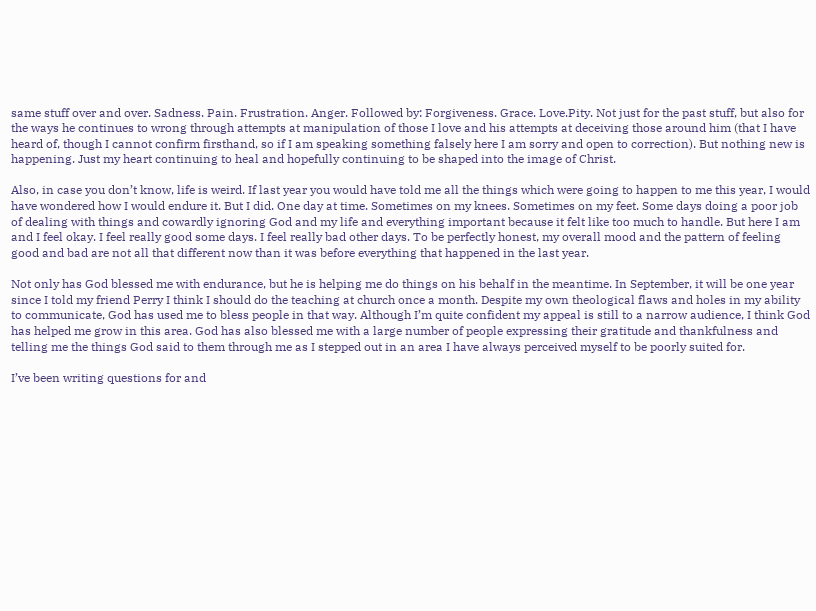same stuff over and over. Sadness. Pain. Frustration. Anger. Followed by: Forgiveness. Grace. Love.Pity. Not just for the past stuff, but also for the ways he continues to wrong through attempts at manipulation of those I love and his attempts at deceiving those around him (that I have heard of, though I cannot confirm firsthand, so if I am speaking something falsely here I am sorry and open to correction). But nothing new is happening. Just my heart continuing to heal and hopefully continuing to be shaped into the image of Christ.

Also, in case you don’t know, life is weird. If last year you would have told me all the things which were going to happen to me this year, I would have wondered how I would endure it. But I did. One day at time. Sometimes on my knees. Sometimes on my feet. Some days doing a poor job of dealing with things and cowardly ignoring God and my life and everything important because it felt like too much to handle. But here I am and I feel okay. I feel really good some days. I feel really bad other days. To be perfectly honest, my overall mood and the pattern of feeling good and bad are not all that different now than it was before everything that happened in the last year.

Not only has God blessed me with endurance, but he is helping me do things on his behalf in the meantime. In September, it will be one year since I told my friend Perry I think I should do the teaching at church once a month. Despite my own theological flaws and holes in my ability to communicate, God has used me to bless people in that way. Although I’m quite confident my appeal is still to a narrow audience, I think God has helped me grow in this area. God has also blessed me with a large number of people expressing their gratitude and thankfulness and telling me the things God said to them through me as I stepped out in an area I have always perceived myself to be poorly suited for.

I’ve been writing questions for and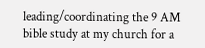leading/coordinating the 9 AM bible study at my church for a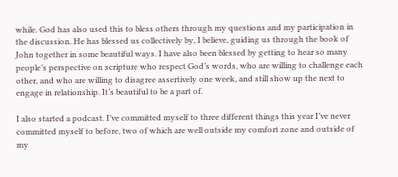while. God has also used this to bless others through my questions and my participation in the discussion. He has blessed us collectively by, I believe, guiding us through the book of John together in some beautiful ways. I have also been blessed by getting to hear so many people’s perspective on scripture who respect God’s words, who are willing to challenge each other, and who are willing to disagree assertively one week, and still show up the next to engage in relationship. It’s beautiful to be a part of.

I also started a podcast. I’ve committed myself to three different things this year I’ve never committed myself to before, two of which are well outside my comfort zone and outside of my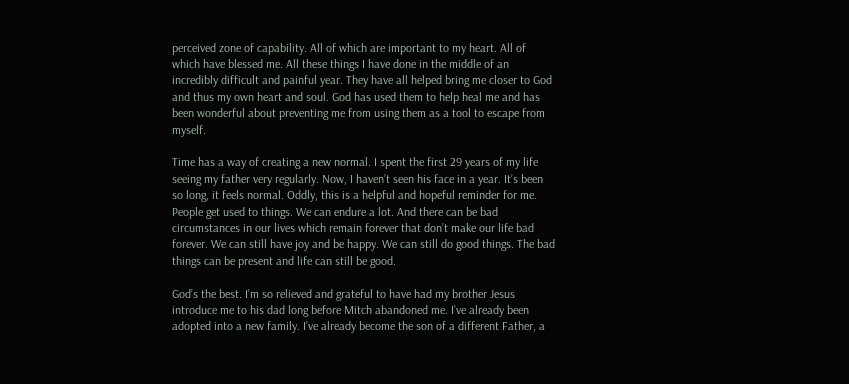perceived zone of capability. All of which are important to my heart. All of which have blessed me. All these things I have done in the middle of an incredibly difficult and painful year. They have all helped bring me closer to God and thus my own heart and soul. God has used them to help heal me and has been wonderful about preventing me from using them as a tool to escape from myself.

Time has a way of creating a new normal. I spent the first 29 years of my life seeing my father very regularly. Now, I haven’t seen his face in a year. It’s been so long, it feels normal. Oddly, this is a helpful and hopeful reminder for me. People get used to things. We can endure a lot. And there can be bad circumstances in our lives which remain forever that don’t make our life bad forever. We can still have joy and be happy. We can still do good things. The bad things can be present and life can still be good.

God’s the best. I’m so relieved and grateful to have had my brother Jesus introduce me to his dad long before Mitch abandoned me. I’ve already been adopted into a new family. I’ve already become the son of a different Father, a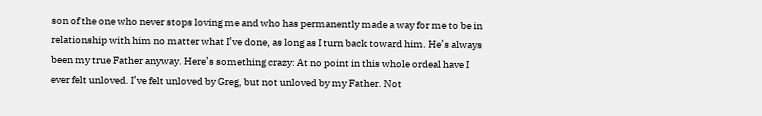son of the one who never stops loving me and who has permanently made a way for me to be in relationship with him no matter what I’ve done, as long as I turn back toward him. He’s always been my true Father anyway. Here’s something crazy: At no point in this whole ordeal have I ever felt unloved. I’ve felt unloved by Greg, but not unloved by my Father. Not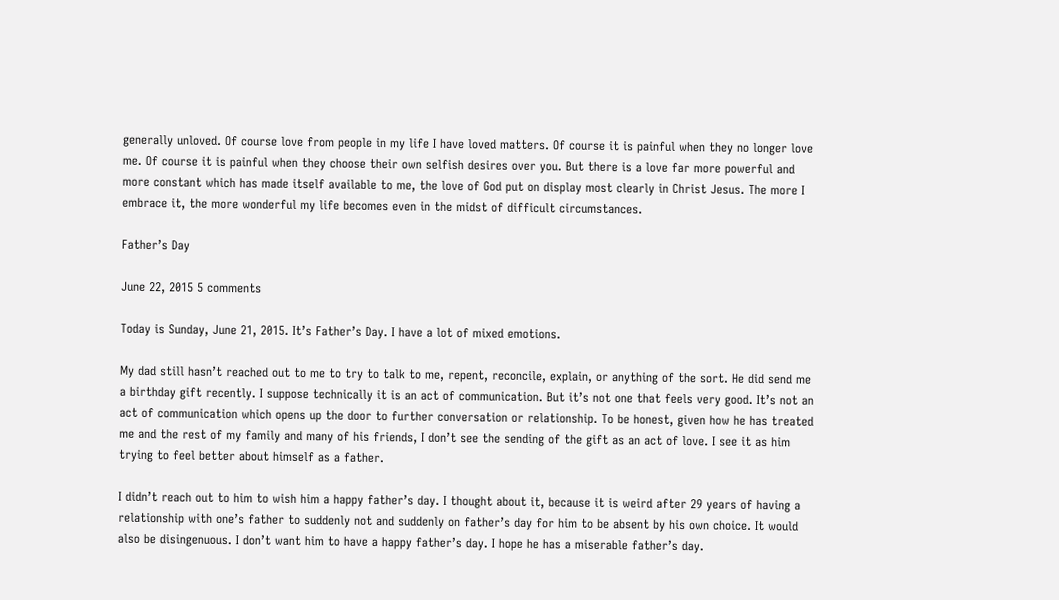generally unloved. Of course love from people in my life I have loved matters. Of course it is painful when they no longer love me. Of course it is painful when they choose their own selfish desires over you. But there is a love far more powerful and more constant which has made itself available to me, the love of God put on display most clearly in Christ Jesus. The more I embrace it, the more wonderful my life becomes even in the midst of difficult circumstances.

Father’s Day

June 22, 2015 5 comments

Today is Sunday, June 21, 2015. It’s Father’s Day. I have a lot of mixed emotions.

My dad still hasn’t reached out to me to try to talk to me, repent, reconcile, explain, or anything of the sort. He did send me a birthday gift recently. I suppose technically it is an act of communication. But it’s not one that feels very good. It’s not an act of communication which opens up the door to further conversation or relationship. To be honest, given how he has treated me and the rest of my family and many of his friends, I don’t see the sending of the gift as an act of love. I see it as him trying to feel better about himself as a father.

I didn’t reach out to him to wish him a happy father’s day. I thought about it, because it is weird after 29 years of having a relationship with one’s father to suddenly not and suddenly on father’s day for him to be absent by his own choice. It would also be disingenuous. I don’t want him to have a happy father’s day. I hope he has a miserable father’s day.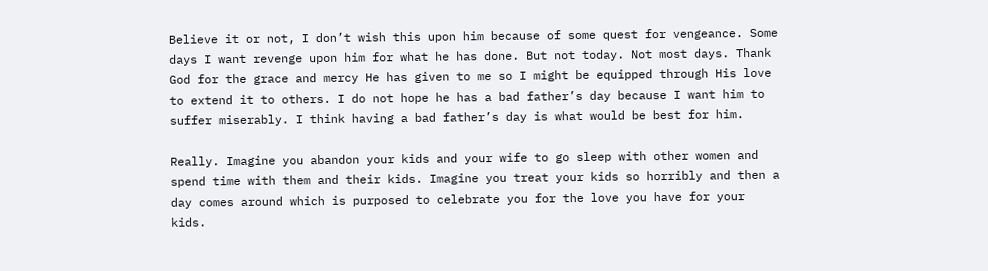Believe it or not, I don’t wish this upon him because of some quest for vengeance. Some days I want revenge upon him for what he has done. But not today. Not most days. Thank God for the grace and mercy He has given to me so I might be equipped through His love to extend it to others. I do not hope he has a bad father’s day because I want him to suffer miserably. I think having a bad father’s day is what would be best for him.

Really. Imagine you abandon your kids and your wife to go sleep with other women and spend time with them and their kids. Imagine you treat your kids so horribly and then a day comes around which is purposed to celebrate you for the love you have for your kids.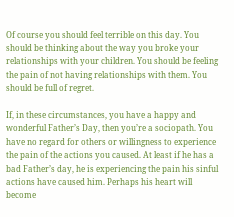Of course you should feel terrible on this day. You should be thinking about the way you broke your relationships with your children. You should be feeling the pain of not having relationships with them. You should be full of regret.

If, in these circumstances, you have a happy and wonderful Father’s Day, then you’re a sociopath. You have no regard for others or willingness to experience the pain of the actions you caused. At least if he has a bad Father’s day, he is experiencing the pain his sinful actions have caused him. Perhaps his heart will become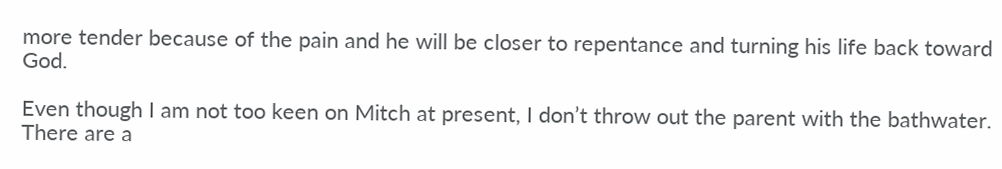more tender because of the pain and he will be closer to repentance and turning his life back toward God.

Even though I am not too keen on Mitch at present, I don’t throw out the parent with the bathwater. There are a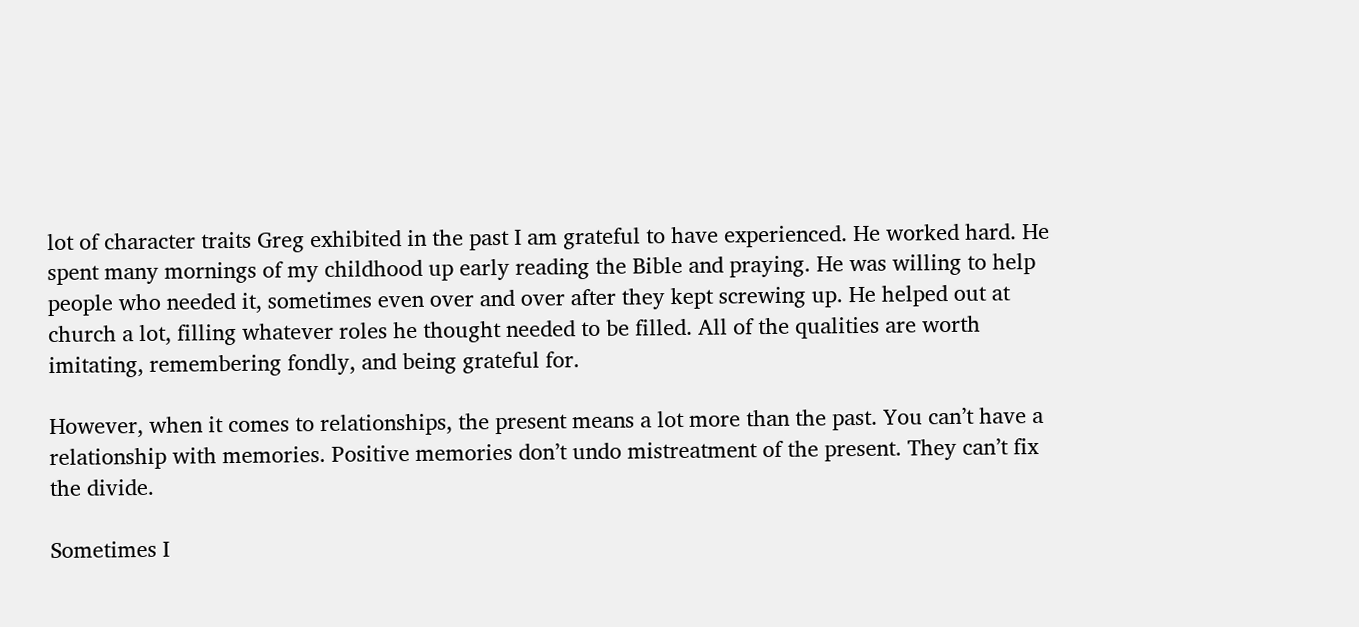lot of character traits Greg exhibited in the past I am grateful to have experienced. He worked hard. He spent many mornings of my childhood up early reading the Bible and praying. He was willing to help people who needed it, sometimes even over and over after they kept screwing up. He helped out at church a lot, filling whatever roles he thought needed to be filled. All of the qualities are worth imitating, remembering fondly, and being grateful for.

However, when it comes to relationships, the present means a lot more than the past. You can’t have a relationship with memories. Positive memories don’t undo mistreatment of the present. They can’t fix the divide.

Sometimes I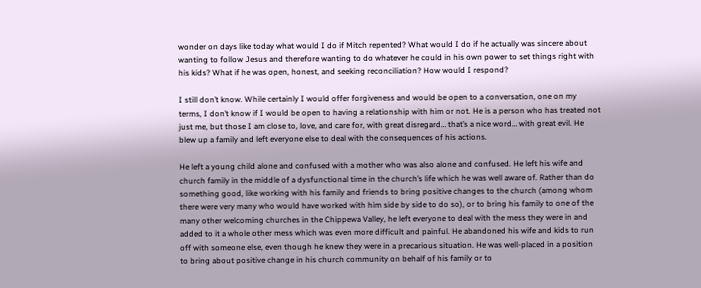wonder on days like today what would I do if Mitch repented? What would I do if he actually was sincere about wanting to follow Jesus and therefore wanting to do whatever he could in his own power to set things right with his kids? What if he was open, honest, and seeking reconciliation? How would I respond?

I still don’t know. While certainly I would offer forgiveness and would be open to a conversation, one on my terms, I don’t know if I would be open to having a relationship with him or not. He is a person who has treated not just me, but those I am close to, love, and care for, with great disregard… that’s a nice word… with great evil. He blew up a family and left everyone else to deal with the consequences of his actions.

He left a young child alone and confused with a mother who was also alone and confused. He left his wife and church family in the middle of a dysfunctional time in the church’s life which he was well aware of. Rather than do something good, like working with his family and friends to bring positive changes to the church (among whom there were very many who would have worked with him side by side to do so), or to bring his family to one of the many other welcoming churches in the Chippewa Valley, he left everyone to deal with the mess they were in and added to it a whole other mess which was even more difficult and painful. He abandoned his wife and kids to run off with someone else, even though he knew they were in a precarious situation. He was well-placed in a position to bring about positive change in his church community on behalf of his family or to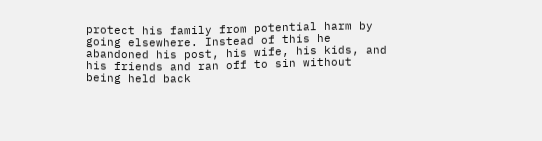protect his family from potential harm by going elsewhere. Instead of this he abandoned his post, his wife, his kids, and his friends and ran off to sin without being held back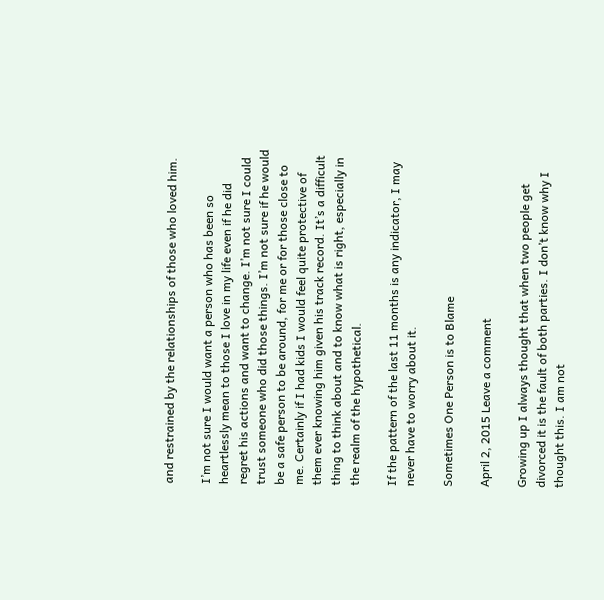and restrained by the relationships of those who loved him.

I’m not sure I would want a person who has been so heartlessly mean to those I love in my life even if he did regret his actions and want to change. I’m not sure I could trust someone who did those things. I’m not sure if he would be a safe person to be around, for me or for those close to me. Certainly if I had kids I would feel quite protective of them ever knowing him given his track record. It’s a difficult thing to think about and to know what is right, especially in the realm of the hypothetical.

If the pattern of the last 11 months is any indicator, I may never have to worry about it.

Sometimes One Person is to Blame

April 2, 2015 Leave a comment

Growing up I always thought that when two people get divorced it is the fault of both parties. I don’t know why I thought this. I am not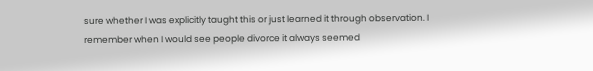sure whether I was explicitly taught this or just learned it through observation. I remember when I would see people divorce it always seemed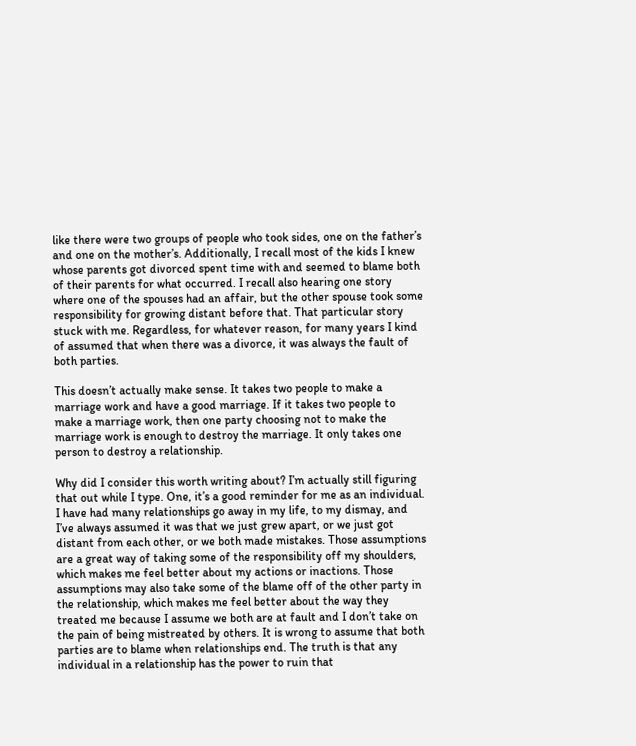like there were two groups of people who took sides, one on the father’s and one on the mother’s. Additionally, I recall most of the kids I knew whose parents got divorced spent time with and seemed to blame both of their parents for what occurred. I recall also hearing one story where one of the spouses had an affair, but the other spouse took some responsibility for growing distant before that. That particular story stuck with me. Regardless, for whatever reason, for many years I kind of assumed that when there was a divorce, it was always the fault of both parties.

This doesn’t actually make sense. It takes two people to make a marriage work and have a good marriage. If it takes two people to make a marriage work, then one party choosing not to make the marriage work is enough to destroy the marriage. It only takes one person to destroy a relationship.

Why did I consider this worth writing about? I’m actually still figuring that out while I type. One, it’s a good reminder for me as an individual. I have had many relationships go away in my life, to my dismay, and I’ve always assumed it was that we just grew apart, or we just got distant from each other, or we both made mistakes. Those assumptions are a great way of taking some of the responsibility off my shoulders, which makes me feel better about my actions or inactions. Those assumptions may also take some of the blame off of the other party in the relationship, which makes me feel better about the way they treated me because I assume we both are at fault and I don’t take on the pain of being mistreated by others. It is wrong to assume that both parties are to blame when relationships end. The truth is that any individual in a relationship has the power to ruin that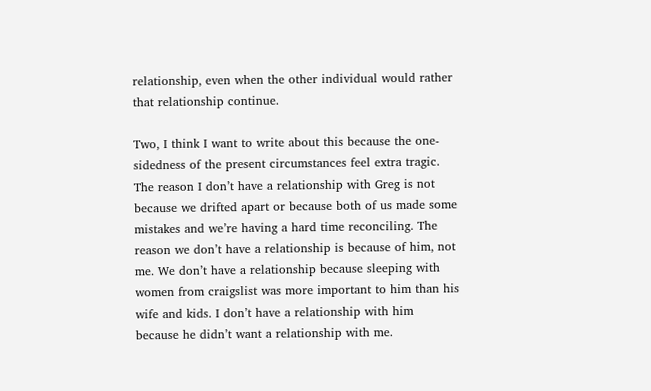relationship, even when the other individual would rather that relationship continue.

Two, I think I want to write about this because the one-sidedness of the present circumstances feel extra tragic. The reason I don’t have a relationship with Greg is not because we drifted apart or because both of us made some mistakes and we’re having a hard time reconciling. The reason we don’t have a relationship is because of him, not me. We don’t have a relationship because sleeping with women from craigslist was more important to him than his wife and kids. I don’t have a relationship with him because he didn’t want a relationship with me.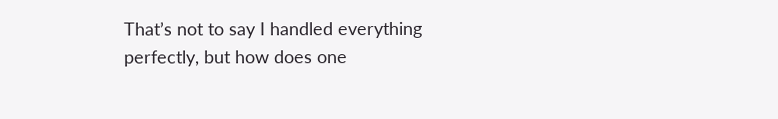That’s not to say I handled everything perfectly, but how does one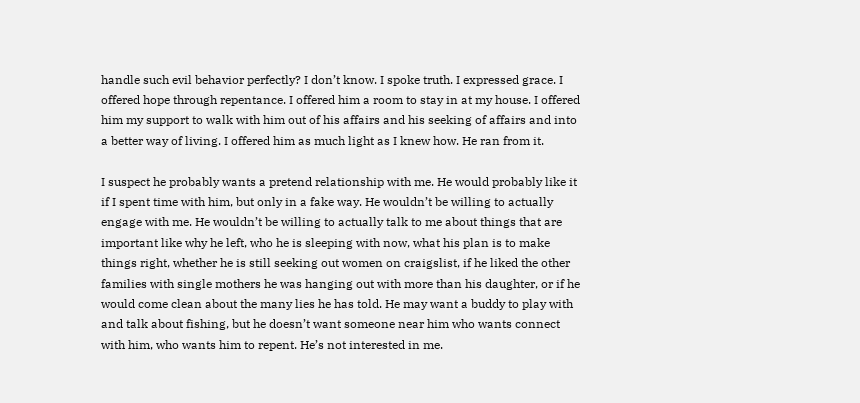handle such evil behavior perfectly? I don’t know. I spoke truth. I expressed grace. I offered hope through repentance. I offered him a room to stay in at my house. I offered him my support to walk with him out of his affairs and his seeking of affairs and into a better way of living. I offered him as much light as I knew how. He ran from it.

I suspect he probably wants a pretend relationship with me. He would probably like it if I spent time with him, but only in a fake way. He wouldn’t be willing to actually engage with me. He wouldn’t be willing to actually talk to me about things that are important like why he left, who he is sleeping with now, what his plan is to make things right, whether he is still seeking out women on craigslist, if he liked the other families with single mothers he was hanging out with more than his daughter, or if he would come clean about the many lies he has told. He may want a buddy to play with and talk about fishing, but he doesn’t want someone near him who wants connect with him, who wants him to repent. He’s not interested in me.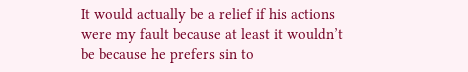It would actually be a relief if his actions were my fault because at least it wouldn’t be because he prefers sin to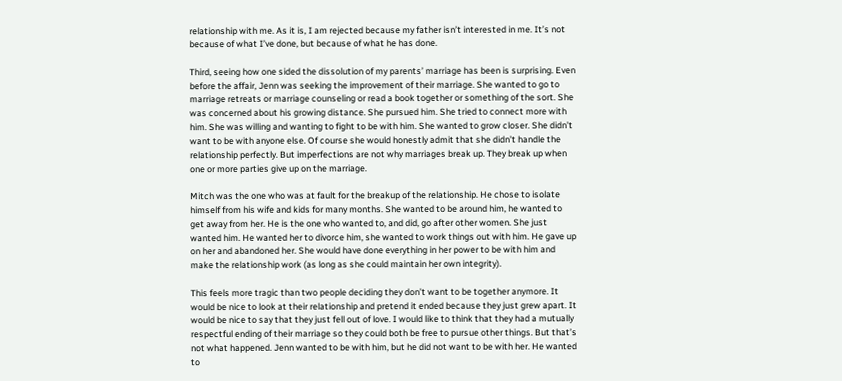relationship with me. As it is, I am rejected because my father isn’t interested in me. It’s not because of what I’ve done, but because of what he has done.

Third, seeing how one sided the dissolution of my parents’ marriage has been is surprising. Even before the affair, Jenn was seeking the improvement of their marriage. She wanted to go to marriage retreats or marriage counseling or read a book together or something of the sort. She was concerned about his growing distance. She pursued him. She tried to connect more with him. She was willing and wanting to fight to be with him. She wanted to grow closer. She didn’t want to be with anyone else. Of course she would honestly admit that she didn’t handle the relationship perfectly. But imperfections are not why marriages break up. They break up when one or more parties give up on the marriage.

Mitch was the one who was at fault for the breakup of the relationship. He chose to isolate himself from his wife and kids for many months. She wanted to be around him, he wanted to get away from her. He is the one who wanted to, and did, go after other women. She just wanted him. He wanted her to divorce him, she wanted to work things out with him. He gave up on her and abandoned her. She would have done everything in her power to be with him and make the relationship work (as long as she could maintain her own integrity).

This feels more tragic than two people deciding they don’t want to be together anymore. It would be nice to look at their relationship and pretend it ended because they just grew apart. It would be nice to say that they just fell out of love. I would like to think that they had a mutually respectful ending of their marriage so they could both be free to pursue other things. But that’s not what happened. Jenn wanted to be with him, but he did not want to be with her. He wanted to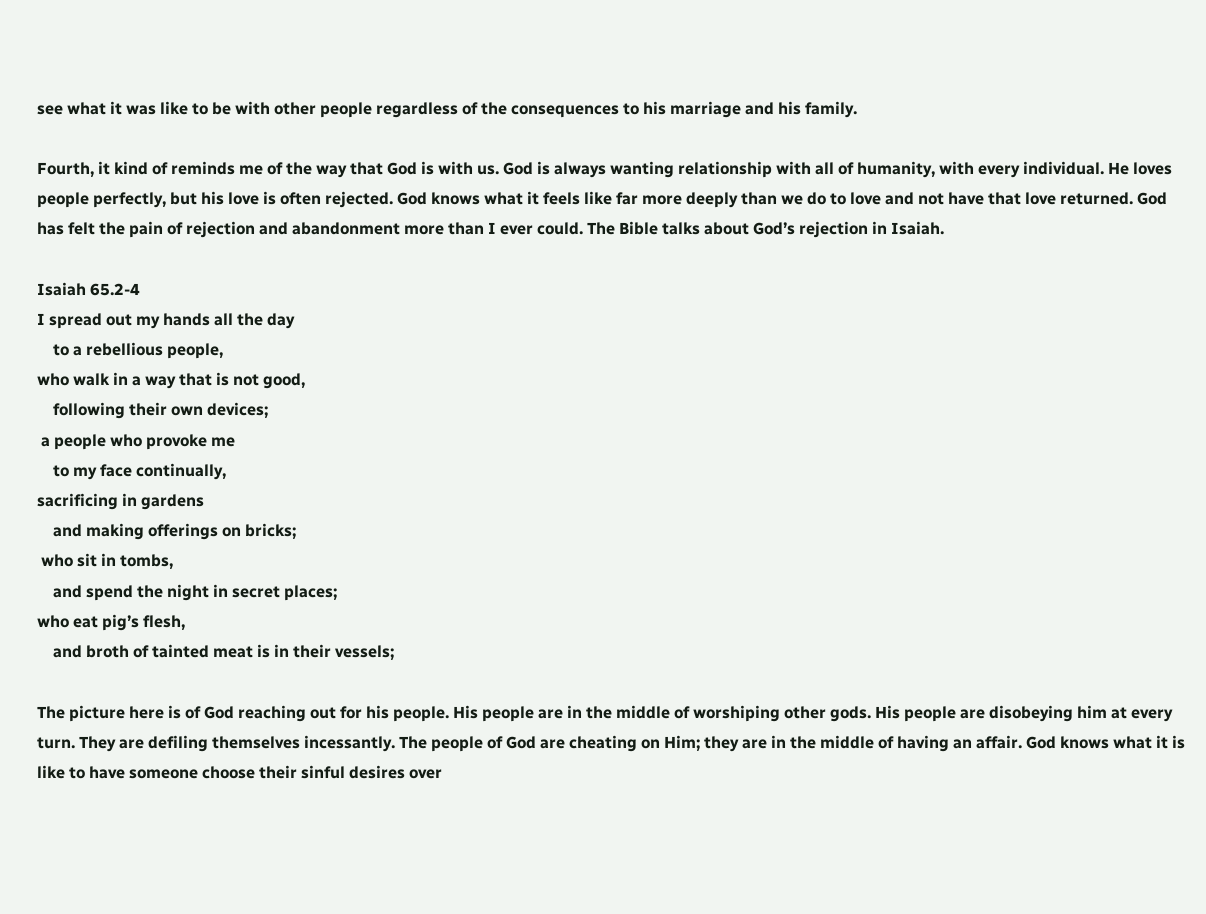see what it was like to be with other people regardless of the consequences to his marriage and his family.

Fourth, it kind of reminds me of the way that God is with us. God is always wanting relationship with all of humanity, with every individual. He loves people perfectly, but his love is often rejected. God knows what it feels like far more deeply than we do to love and not have that love returned. God has felt the pain of rejection and abandonment more than I ever could. The Bible talks about God’s rejection in Isaiah.

Isaiah 65.2-4
I spread out my hands all the day
    to a rebellious people,
who walk in a way that is not good,
    following their own devices;
 a people who provoke me
    to my face continually,
sacrificing in gardens
    and making offerings on bricks;
 who sit in tombs,
    and spend the night in secret places;
who eat pig’s flesh,
    and broth of tainted meat is in their vessels;

The picture here is of God reaching out for his people. His people are in the middle of worshiping other gods. His people are disobeying him at every turn. They are defiling themselves incessantly. The people of God are cheating on Him; they are in the middle of having an affair. God knows what it is like to have someone choose their sinful desires over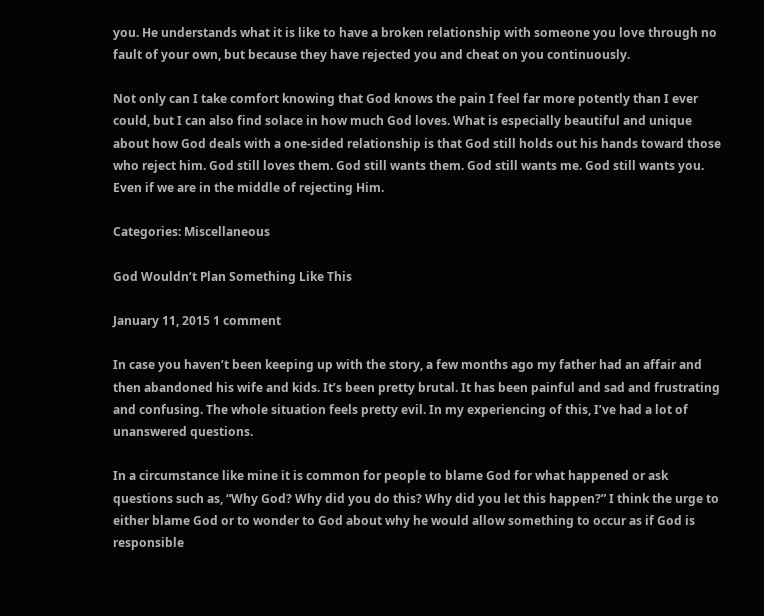you. He understands what it is like to have a broken relationship with someone you love through no fault of your own, but because they have rejected you and cheat on you continuously.

Not only can I take comfort knowing that God knows the pain I feel far more potently than I ever could, but I can also find solace in how much God loves. What is especially beautiful and unique about how God deals with a one-sided relationship is that God still holds out his hands toward those who reject him. God still loves them. God still wants them. God still wants me. God still wants you. Even if we are in the middle of rejecting Him.

Categories: Miscellaneous

God Wouldn’t Plan Something Like This

January 11, 2015 1 comment

In case you haven’t been keeping up with the story, a few months ago my father had an affair and then abandoned his wife and kids. It’s been pretty brutal. It has been painful and sad and frustrating and confusing. The whole situation feels pretty evil. In my experiencing of this, I’ve had a lot of unanswered questions.

In a circumstance like mine it is common for people to blame God for what happened or ask questions such as, “Why God? Why did you do this? Why did you let this happen?” I think the urge to either blame God or to wonder to God about why he would allow something to occur as if God is responsible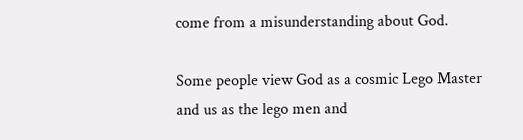come from a misunderstanding about God.

Some people view God as a cosmic Lego Master and us as the lego men and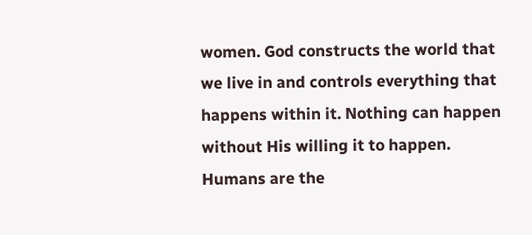women. God constructs the world that we live in and controls everything that happens within it. Nothing can happen without His willing it to happen. Humans are the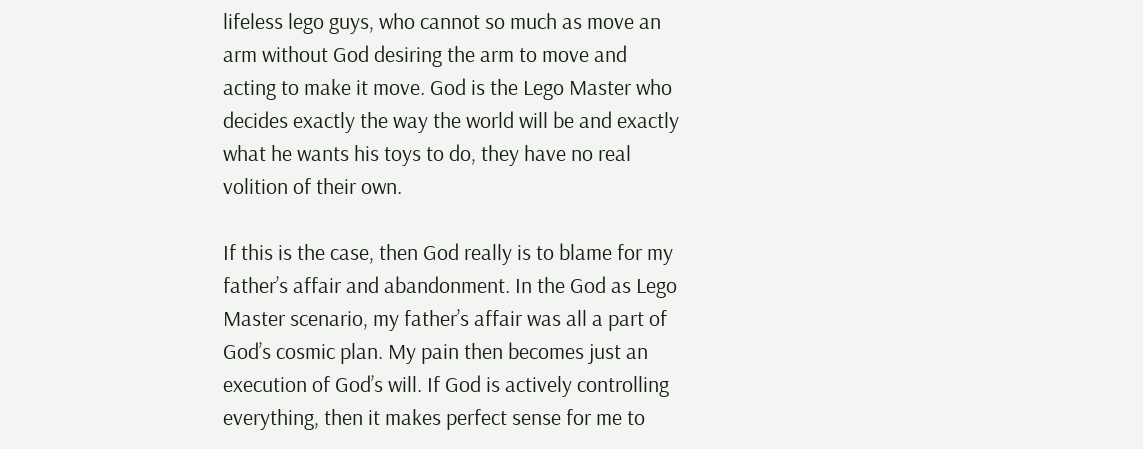lifeless lego guys, who cannot so much as move an arm without God desiring the arm to move and acting to make it move. God is the Lego Master who decides exactly the way the world will be and exactly what he wants his toys to do, they have no real volition of their own.

If this is the case, then God really is to blame for my father’s affair and abandonment. In the God as Lego Master scenario, my father’s affair was all a part of God’s cosmic plan. My pain then becomes just an execution of God’s will. If God is actively controlling everything, then it makes perfect sense for me to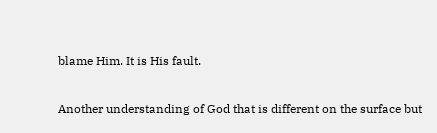blame Him. It is His fault.

Another understanding of God that is different on the surface but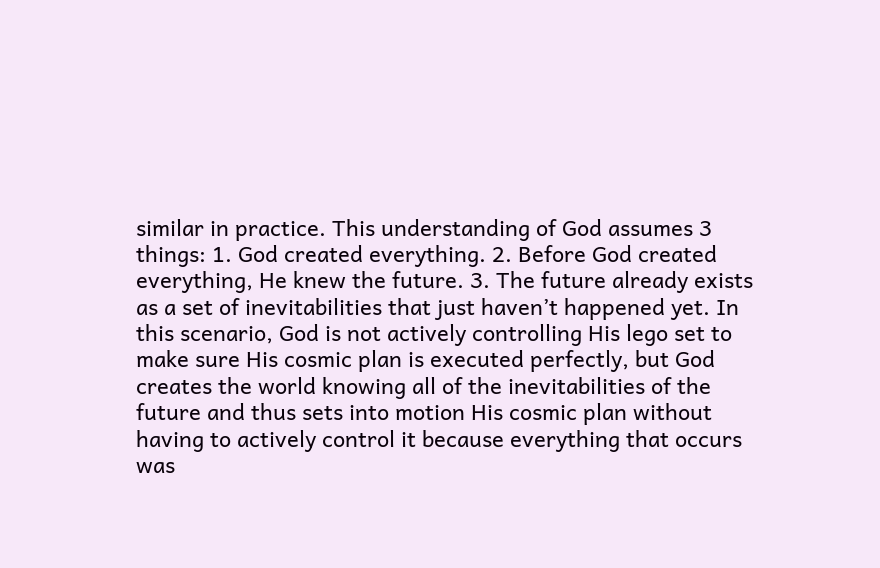similar in practice. This understanding of God assumes 3 things: 1. God created everything. 2. Before God created everything, He knew the future. 3. The future already exists as a set of inevitabilities that just haven’t happened yet. In this scenario, God is not actively controlling His lego set to make sure His cosmic plan is executed perfectly, but God creates the world knowing all of the inevitabilities of the future and thus sets into motion His cosmic plan without having to actively control it because everything that occurs was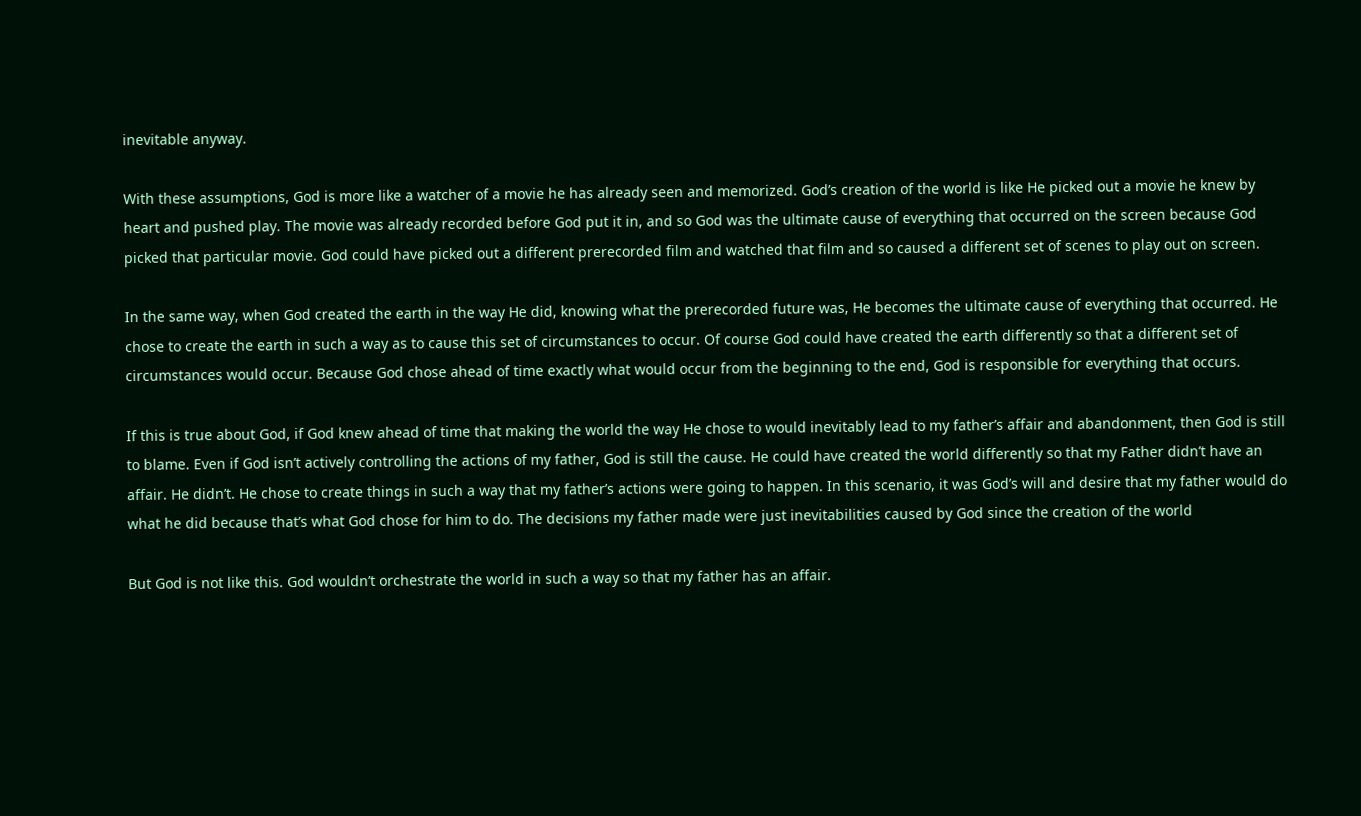inevitable anyway.

With these assumptions, God is more like a watcher of a movie he has already seen and memorized. God’s creation of the world is like He picked out a movie he knew by heart and pushed play. The movie was already recorded before God put it in, and so God was the ultimate cause of everything that occurred on the screen because God picked that particular movie. God could have picked out a different prerecorded film and watched that film and so caused a different set of scenes to play out on screen.

In the same way, when God created the earth in the way He did, knowing what the prerecorded future was, He becomes the ultimate cause of everything that occurred. He chose to create the earth in such a way as to cause this set of circumstances to occur. Of course God could have created the earth differently so that a different set of circumstances would occur. Because God chose ahead of time exactly what would occur from the beginning to the end, God is responsible for everything that occurs.

If this is true about God, if God knew ahead of time that making the world the way He chose to would inevitably lead to my father’s affair and abandonment, then God is still to blame. Even if God isn’t actively controlling the actions of my father, God is still the cause. He could have created the world differently so that my Father didn’t have an affair. He didn’t. He chose to create things in such a way that my father’s actions were going to happen. In this scenario, it was God’s will and desire that my father would do what he did because that’s what God chose for him to do. The decisions my father made were just inevitabilities caused by God since the creation of the world

But God is not like this. God wouldn’t orchestrate the world in such a way so that my father has an affair.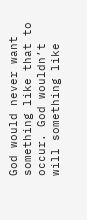God would never want something like that to occur. God wouldn’t will something like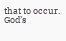that to occur. God’s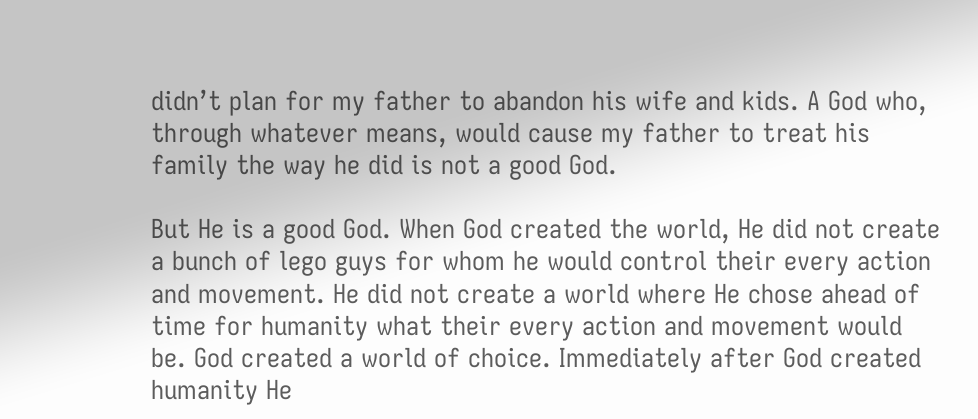didn’t plan for my father to abandon his wife and kids. A God who, through whatever means, would cause my father to treat his family the way he did is not a good God.

But He is a good God. When God created the world, He did not create a bunch of lego guys for whom he would control their every action and movement. He did not create a world where He chose ahead of time for humanity what their every action and movement would be. God created a world of choice. Immediately after God created humanity He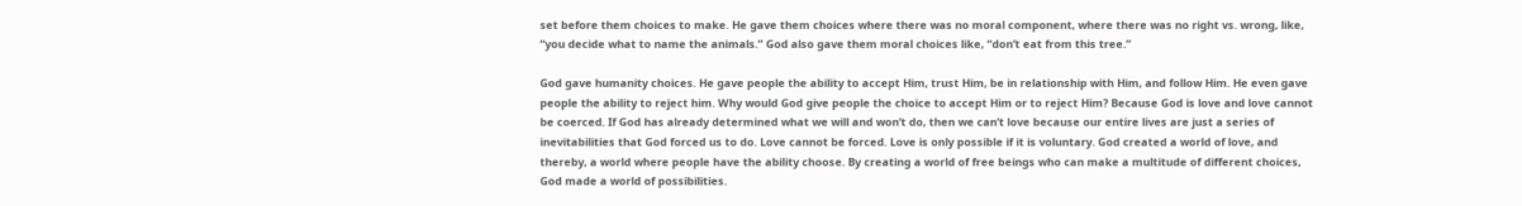set before them choices to make. He gave them choices where there was no moral component, where there was no right vs. wrong, like, “you decide what to name the animals.” God also gave them moral choices like, “don’t eat from this tree.”

God gave humanity choices. He gave people the ability to accept Him, trust Him, be in relationship with Him, and follow Him. He even gave people the ability to reject him. Why would God give people the choice to accept Him or to reject Him? Because God is love and love cannot be coerced. If God has already determined what we will and won’t do, then we can’t love because our entire lives are just a series of inevitabilities that God forced us to do. Love cannot be forced. Love is only possible if it is voluntary. God created a world of love, and thereby, a world where people have the ability choose. By creating a world of free beings who can make a multitude of different choices, God made a world of possibilities.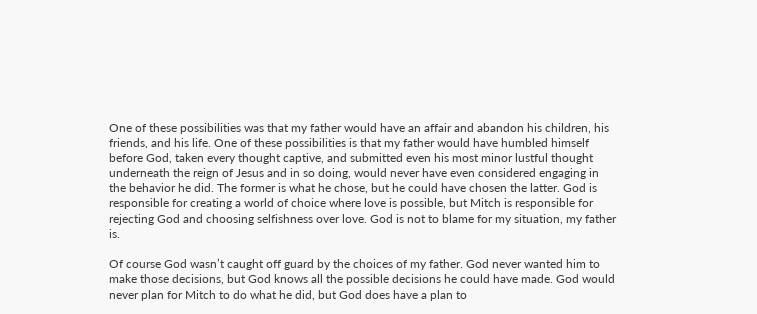One of these possibilities was that my father would have an affair and abandon his children, his friends, and his life. One of these possibilities is that my father would have humbled himself before God, taken every thought captive, and submitted even his most minor lustful thought underneath the reign of Jesus and in so doing, would never have even considered engaging in the behavior he did. The former is what he chose, but he could have chosen the latter. God is responsible for creating a world of choice where love is possible, but Mitch is responsible for rejecting God and choosing selfishness over love. God is not to blame for my situation, my father is.

Of course God wasn’t caught off guard by the choices of my father. God never wanted him to make those decisions, but God knows all the possible decisions he could have made. God would never plan for Mitch to do what he did, but God does have a plan to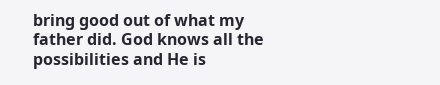bring good out of what my father did. God knows all the possibilities and He is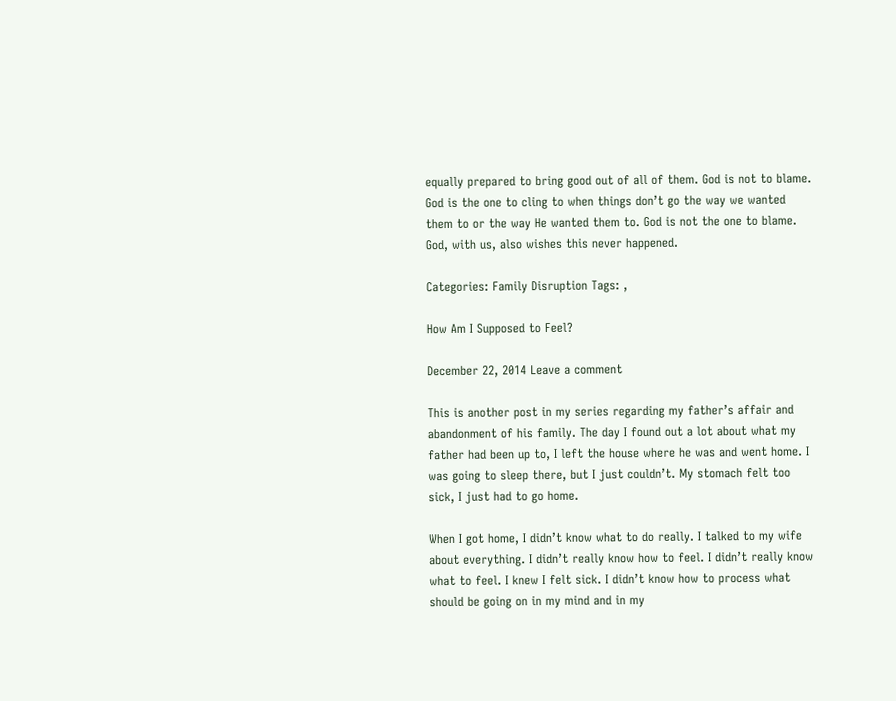equally prepared to bring good out of all of them. God is not to blame. God is the one to cling to when things don’t go the way we wanted them to or the way He wanted them to. God is not the one to blame. God, with us, also wishes this never happened.

Categories: Family Disruption Tags: ,

How Am I Supposed to Feel?

December 22, 2014 Leave a comment

This is another post in my series regarding my father’s affair and abandonment of his family. The day I found out a lot about what my father had been up to, I left the house where he was and went home. I was going to sleep there, but I just couldn’t. My stomach felt too sick, I just had to go home.

When I got home, I didn’t know what to do really. I talked to my wife about everything. I didn’t really know how to feel. I didn’t really know what to feel. I knew I felt sick. I didn’t know how to process what should be going on in my mind and in my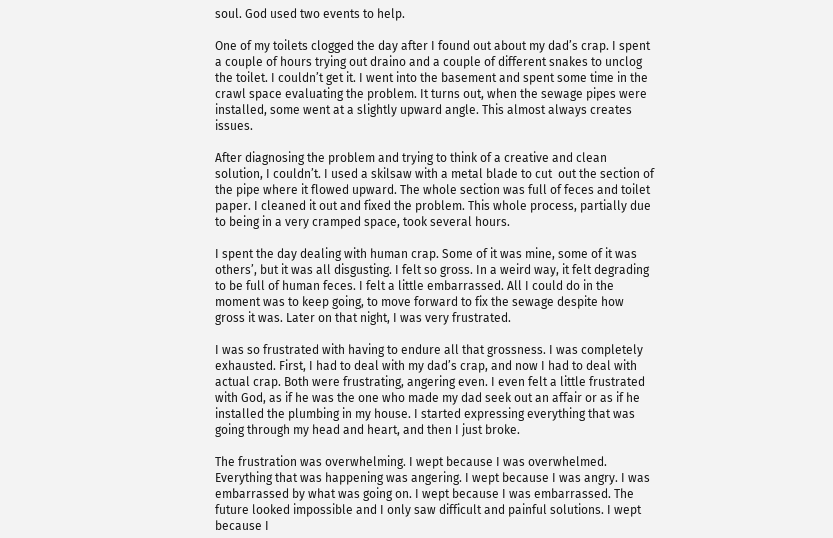soul. God used two events to help.

One of my toilets clogged the day after I found out about my dad’s crap. I spent a couple of hours trying out draino and a couple of different snakes to unclog the toilet. I couldn’t get it. I went into the basement and spent some time in the crawl space evaluating the problem. It turns out, when the sewage pipes were installed, some went at a slightly upward angle. This almost always creates issues.

After diagnosing the problem and trying to think of a creative and clean solution, I couldn’t. I used a skilsaw with a metal blade to cut  out the section of the pipe where it flowed upward. The whole section was full of feces and toilet paper. I cleaned it out and fixed the problem. This whole process, partially due to being in a very cramped space, took several hours.

I spent the day dealing with human crap. Some of it was mine, some of it was others’, but it was all disgusting. I felt so gross. In a weird way, it felt degrading to be full of human feces. I felt a little embarrassed. All I could do in the moment was to keep going, to move forward to fix the sewage despite how gross it was. Later on that night, I was very frustrated.

I was so frustrated with having to endure all that grossness. I was completely exhausted. First, I had to deal with my dad’s crap, and now I had to deal with actual crap. Both were frustrating, angering even. I even felt a little frustrated with God, as if he was the one who made my dad seek out an affair or as if he installed the plumbing in my house. I started expressing everything that was going through my head and heart, and then I just broke.

The frustration was overwhelming. I wept because I was overwhelmed. Everything that was happening was angering. I wept because I was angry. I was embarrassed by what was going on. I wept because I was embarrassed. The future looked impossible and I only saw difficult and painful solutions. I wept because I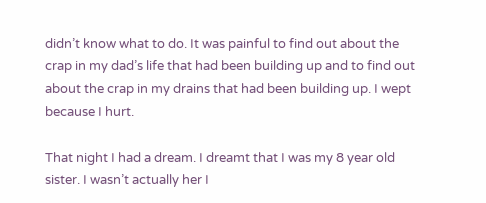didn’t know what to do. It was painful to find out about the crap in my dad’s life that had been building up and to find out about the crap in my drains that had been building up. I wept because I hurt.

That night I had a dream. I dreamt that I was my 8 year old sister. I wasn’t actually her I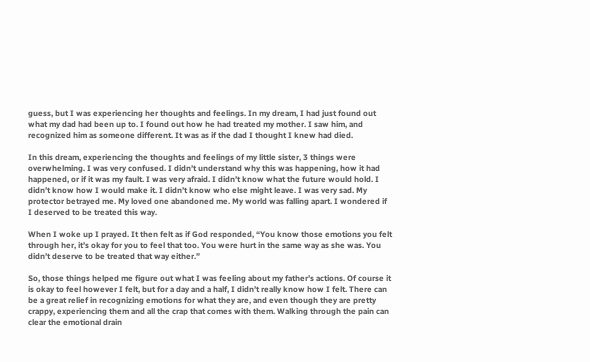guess, but I was experiencing her thoughts and feelings. In my dream, I had just found out what my dad had been up to. I found out how he had treated my mother. I saw him, and recognized him as someone different. It was as if the dad I thought I knew had died.

In this dream, experiencing the thoughts and feelings of my little sister, 3 things were overwhelming. I was very confused. I didn’t understand why this was happening, how it had happened, or if it was my fault. I was very afraid. I didn’t know what the future would hold. I didn’t know how I would make it. I didn’t know who else might leave. I was very sad. My protector betrayed me. My loved one abandoned me. My world was falling apart. I wondered if I deserved to be treated this way.

When I woke up I prayed. It then felt as if God responded, “You know those emotions you felt through her, it’s okay for you to feel that too. You were hurt in the same way as she was. You didn’t deserve to be treated that way either.”

So, those things helped me figure out what I was feeling about my father’s actions. Of course it is okay to feel however I felt, but for a day and a half, I didn’t really know how I felt. There can be a great relief in recognizing emotions for what they are, and even though they are pretty crappy, experiencing them and all the crap that comes with them. Walking through the pain can clear the emotional drain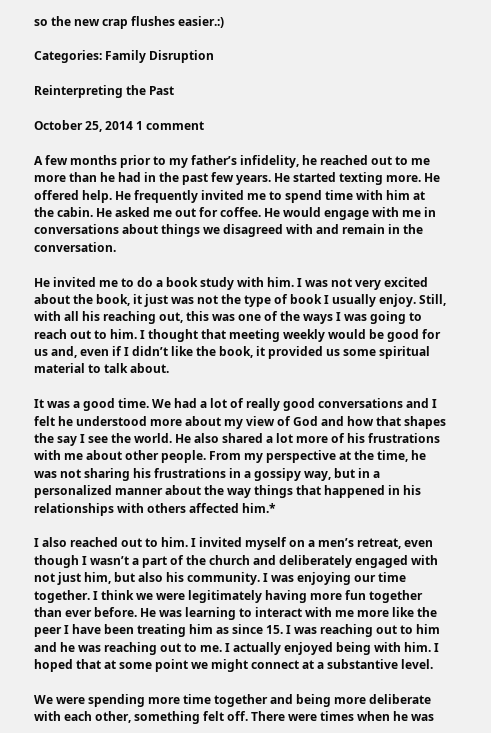so the new crap flushes easier.:)

Categories: Family Disruption

Reinterpreting the Past

October 25, 2014 1 comment

A few months prior to my father’s infidelity, he reached out to me more than he had in the past few years. He started texting more. He offered help. He frequently invited me to spend time with him at the cabin. He asked me out for coffee. He would engage with me in conversations about things we disagreed with and remain in the conversation.

He invited me to do a book study with him. I was not very excited about the book, it just was not the type of book I usually enjoy. Still, with all his reaching out, this was one of the ways I was going to reach out to him. I thought that meeting weekly would be good for us and, even if I didn’t like the book, it provided us some spiritual material to talk about.

It was a good time. We had a lot of really good conversations and I felt he understood more about my view of God and how that shapes the say I see the world. He also shared a lot more of his frustrations with me about other people. From my perspective at the time, he was not sharing his frustrations in a gossipy way, but in a personalized manner about the way things that happened in his relationships with others affected him.*

I also reached out to him. I invited myself on a men’s retreat, even though I wasn’t a part of the church and deliberately engaged with not just him, but also his community. I was enjoying our time together. I think we were legitimately having more fun together than ever before. He was learning to interact with me more like the peer I have been treating him as since 15. I was reaching out to him and he was reaching out to me. I actually enjoyed being with him. I hoped that at some point we might connect at a substantive level.

We were spending more time together and being more deliberate with each other, something felt off. There were times when he was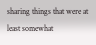sharing things that were at least somewhat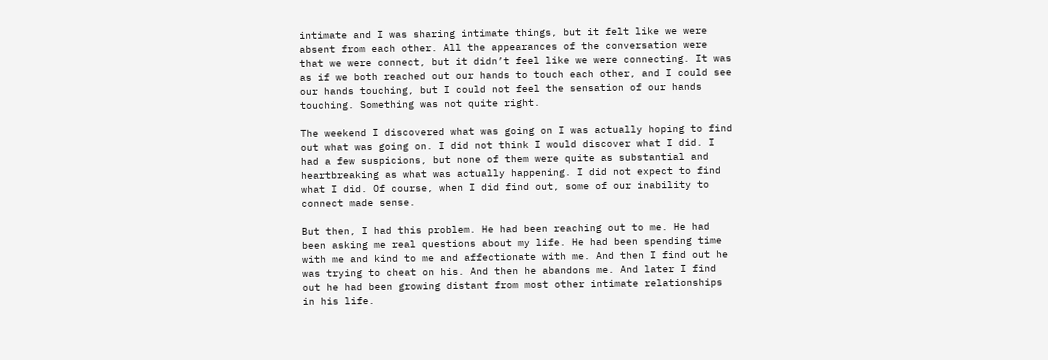intimate and I was sharing intimate things, but it felt like we were absent from each other. All the appearances of the conversation were that we were connect, but it didn’t feel like we were connecting. It was as if we both reached out our hands to touch each other, and I could see our hands touching, but I could not feel the sensation of our hands touching. Something was not quite right.

The weekend I discovered what was going on I was actually hoping to find out what was going on. I did not think I would discover what I did. I had a few suspicions, but none of them were quite as substantial and heartbreaking as what was actually happening. I did not expect to find what I did. Of course, when I did find out, some of our inability to connect made sense.

But then, I had this problem. He had been reaching out to me. He had been asking me real questions about my life. He had been spending time with me and kind to me and affectionate with me. And then I find out he was trying to cheat on his. And then he abandons me. And later I find out he had been growing distant from most other intimate relationships in his life.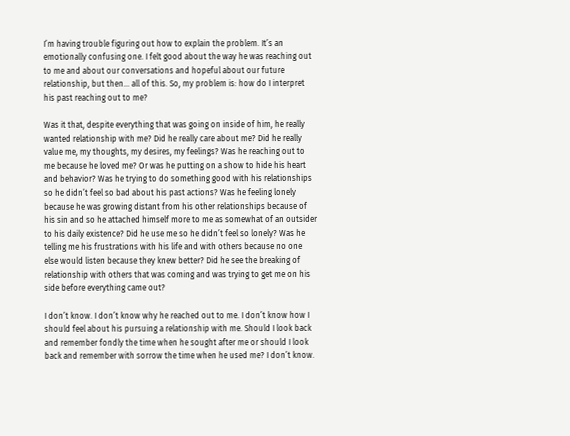I’m having trouble figuring out how to explain the problem. It’s an emotionally confusing one. I felt good about the way he was reaching out to me and about our conversations and hopeful about our future relationship, but then… all of this. So, my problem is: how do I interpret his past reaching out to me?

Was it that, despite everything that was going on inside of him, he really wanted relationship with me? Did he really care about me? Did he really value me, my thoughts, my desires, my feelings? Was he reaching out to me because he loved me? Or was he putting on a show to hide his heart and behavior? Was he trying to do something good with his relationships so he didn’t feel so bad about his past actions? Was he feeling lonely because he was growing distant from his other relationships because of his sin and so he attached himself more to me as somewhat of an outsider to his daily existence? Did he use me so he didn’t feel so lonely? Was he telling me his frustrations with his life and with others because no one else would listen because they knew better? Did he see the breaking of relationship with others that was coming and was trying to get me on his side before everything came out?

I don’t know. I don’t know why he reached out to me. I don’t know how I should feel about his pursuing a relationship with me. Should I look back and remember fondly the time when he sought after me or should I look back and remember with sorrow the time when he used me? I don’t know.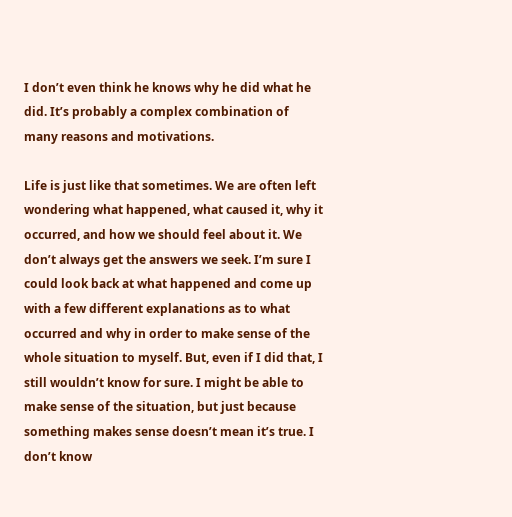I don’t even think he knows why he did what he did. It’s probably a complex combination of many reasons and motivations.

Life is just like that sometimes. We are often left wondering what happened, what caused it, why it occurred, and how we should feel about it. We don’t always get the answers we seek. I’m sure I could look back at what happened and come up with a few different explanations as to what occurred and why in order to make sense of the whole situation to myself. But, even if I did that, I still wouldn’t know for sure. I might be able to make sense of the situation, but just because something makes sense doesn’t mean it’s true. I don’t know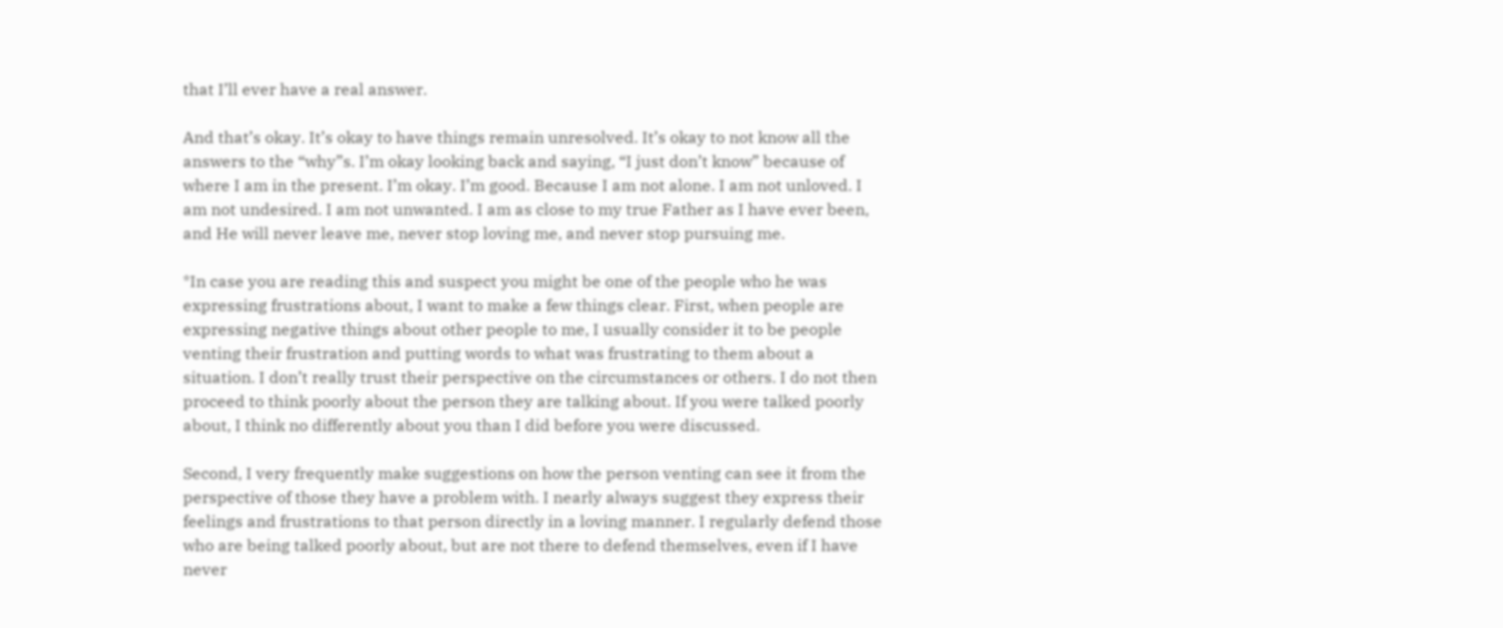that I’ll ever have a real answer.

And that’s okay. It’s okay to have things remain unresolved. It’s okay to not know all the answers to the “why”s. I’m okay looking back and saying, “I just don’t know” because of where I am in the present. I’m okay. I’m good. Because I am not alone. I am not unloved. I am not undesired. I am not unwanted. I am as close to my true Father as I have ever been, and He will never leave me, never stop loving me, and never stop pursuing me.

*In case you are reading this and suspect you might be one of the people who he was expressing frustrations about, I want to make a few things clear. First, when people are expressing negative things about other people to me, I usually consider it to be people venting their frustration and putting words to what was frustrating to them about a situation. I don’t really trust their perspective on the circumstances or others. I do not then proceed to think poorly about the person they are talking about. If you were talked poorly about, I think no differently about you than I did before you were discussed.

Second, I very frequently make suggestions on how the person venting can see it from the perspective of those they have a problem with. I nearly always suggest they express their feelings and frustrations to that person directly in a loving manner. I regularly defend those who are being talked poorly about, but are not there to defend themselves, even if I have never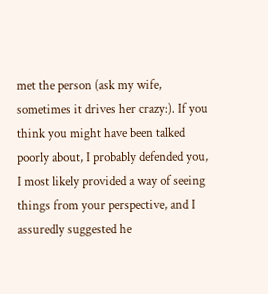met the person (ask my wife, sometimes it drives her crazy:). If you think you might have been talked poorly about, I probably defended you, I most likely provided a way of seeing things from your perspective, and I assuredly suggested he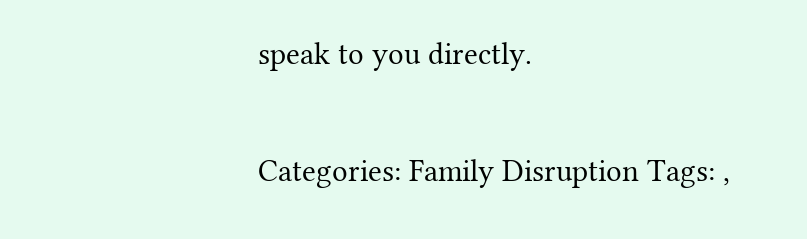speak to you directly.

Categories: Family Disruption Tags: ,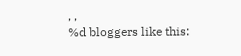, ,
%d bloggers like this: